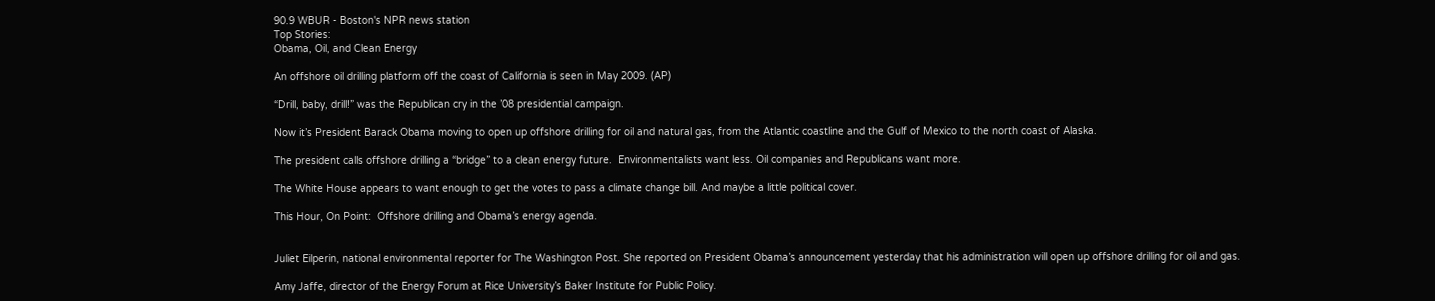90.9 WBUR - Boston's NPR news station
Top Stories:
Obama, Oil, and Clean Energy

An offshore oil drilling platform off the coast of California is seen in May 2009. (AP)

“Drill, baby, drill!” was the Republican cry in the ’08 presidential campaign.

Now it’s President Barack Obama moving to open up offshore drilling for oil and natural gas, from the Atlantic coastline and the Gulf of Mexico to the north coast of Alaska.

The president calls offshore drilling a “bridge” to a clean energy future.  Environmentalists want less. Oil companies and Republicans want more.

The White House appears to want enough to get the votes to pass a climate change bill. And maybe a little political cover.

This Hour, On Point:  Offshore drilling and Obama’s energy agenda.


Juliet Eilperin, national environmental reporter for The Washington Post. She reported on President Obama’s announcement yesterday that his administration will open up offshore drilling for oil and gas.

Amy Jaffe, director of the Energy Forum at Rice University’s Baker Institute for Public Policy.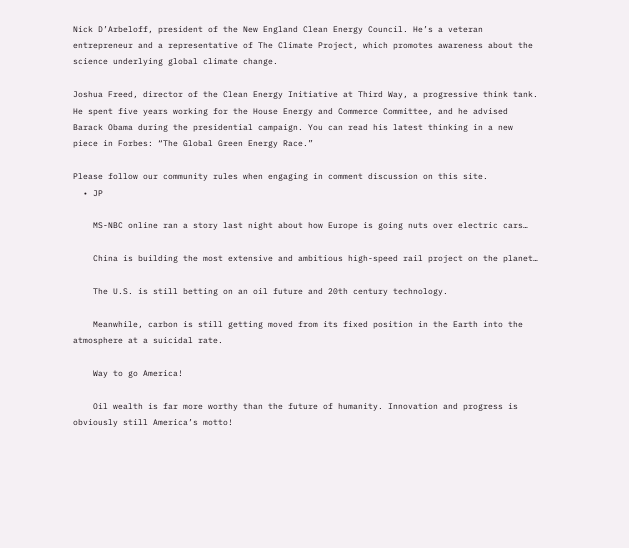Nick D’Arbeloff, president of the New England Clean Energy Council. He’s a veteran entrepreneur and a representative of The Climate Project, which promotes awareness about the science underlying global climate change.

Joshua Freed, director of the Clean Energy Initiative at Third Way, a progressive think tank. He spent five years working for the House Energy and Commerce Committee, and he advised Barack Obama during the presidential campaign. You can read his latest thinking in a new piece in Forbes: “The Global Green Energy Race.”

Please follow our community rules when engaging in comment discussion on this site.
  • JP

    MS-NBC online ran a story last night about how Europe is going nuts over electric cars…

    China is building the most extensive and ambitious high-speed rail project on the planet…

    The U.S. is still betting on an oil future and 20th century technology.

    Meanwhile, carbon is still getting moved from its fixed position in the Earth into the atmosphere at a suicidal rate.

    Way to go America!

    Oil wealth is far more worthy than the future of humanity. Innovation and progress is obviously still America’s motto!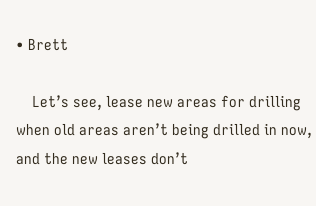• Brett

    Let’s see, lease new areas for drilling when old areas aren’t being drilled in now, and the new leases don’t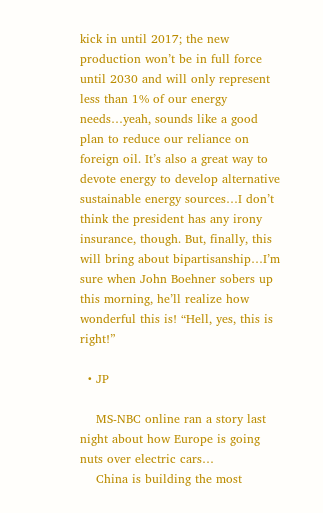kick in until 2017; the new production won’t be in full force until 2030 and will only represent less than 1% of our energy needs…yeah, sounds like a good plan to reduce our reliance on foreign oil. It’s also a great way to devote energy to develop alternative sustainable energy sources…I don’t think the president has any irony insurance, though. But, finally, this will bring about bipartisanship…I’m sure when John Boehner sobers up this morning, he’ll realize how wonderful this is! “Hell, yes, this is right!”

  • JP

    MS-NBC online ran a story last night about how Europe is going nuts over electric cars…
    China is building the most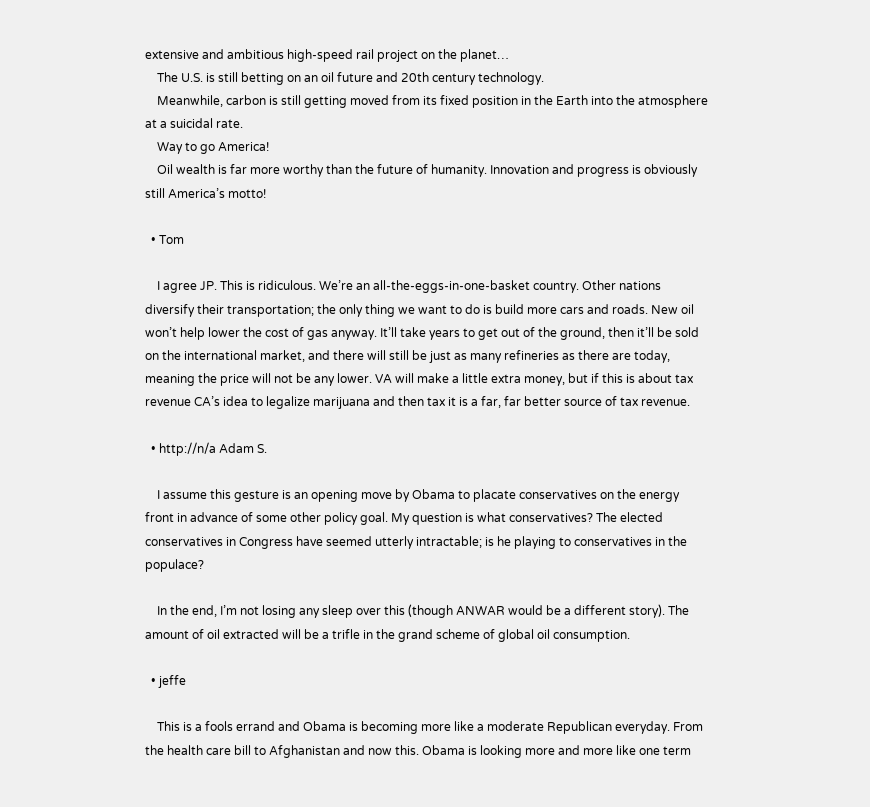extensive and ambitious high-speed rail project on the planet…
    The U.S. is still betting on an oil future and 20th century technology.
    Meanwhile, carbon is still getting moved from its fixed position in the Earth into the atmosphere at a suicidal rate.
    Way to go America!
    Oil wealth is far more worthy than the future of humanity. Innovation and progress is obviously still America’s motto!

  • Tom

    I agree JP. This is ridiculous. We’re an all-the-eggs-in-one-basket country. Other nations diversify their transportation; the only thing we want to do is build more cars and roads. New oil won’t help lower the cost of gas anyway. It’ll take years to get out of the ground, then it’ll be sold on the international market, and there will still be just as many refineries as there are today, meaning the price will not be any lower. VA will make a little extra money, but if this is about tax revenue CA’s idea to legalize marijuana and then tax it is a far, far better source of tax revenue.

  • http://n/a Adam S.

    I assume this gesture is an opening move by Obama to placate conservatives on the energy front in advance of some other policy goal. My question is what conservatives? The elected conservatives in Congress have seemed utterly intractable; is he playing to conservatives in the populace?

    In the end, I’m not losing any sleep over this (though ANWAR would be a different story). The amount of oil extracted will be a trifle in the grand scheme of global oil consumption.

  • jeffe

    This is a fools errand and Obama is becoming more like a moderate Republican everyday. From the health care bill to Afghanistan and now this. Obama is looking more and more like one term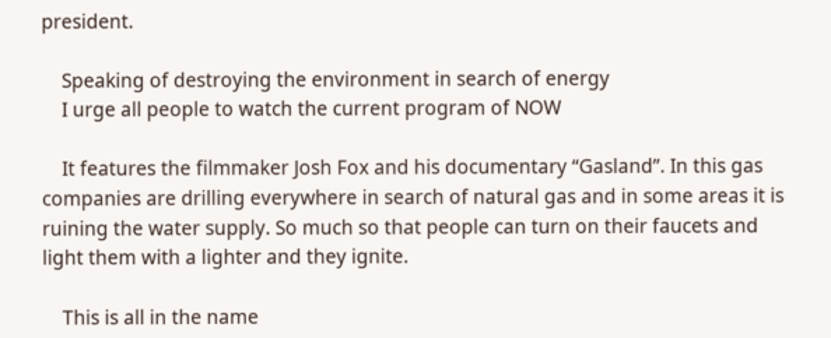president.

    Speaking of destroying the environment in search of energy
    I urge all people to watch the current program of NOW

    It features the filmmaker Josh Fox and his documentary “Gasland”. In this gas companies are drilling everywhere in search of natural gas and in some areas it is ruining the water supply. So much so that people can turn on their faucets and light them with a lighter and they ignite.

    This is all in the name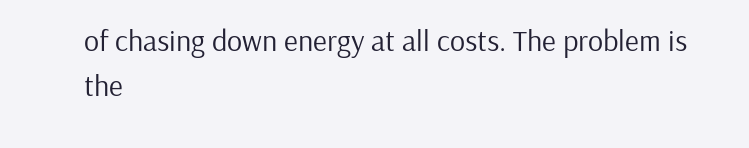of chasing down energy at all costs. The problem is the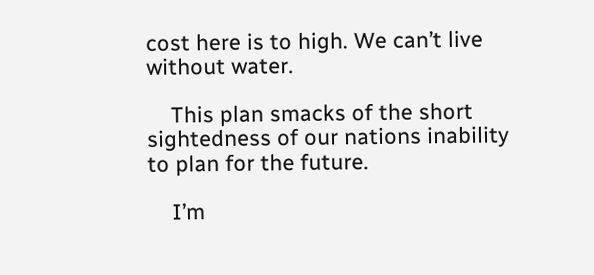cost here is to high. We can’t live without water.

    This plan smacks of the short sightedness of our nations inability to plan for the future.

    I’m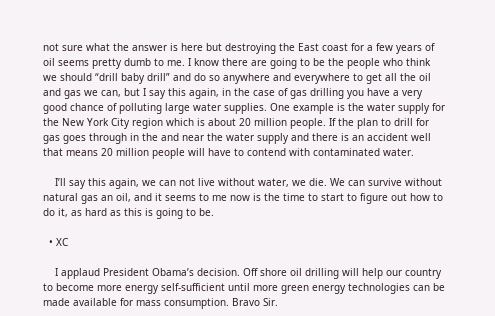not sure what the answer is here but destroying the East coast for a few years of oil seems pretty dumb to me. I know there are going to be the people who think we should “drill baby drill” and do so anywhere and everywhere to get all the oil and gas we can, but I say this again, in the case of gas drilling you have a very good chance of polluting large water supplies. One example is the water supply for the New York City region which is about 20 million people. If the plan to drill for gas goes through in the and near the water supply and there is an accident well that means 20 million people will have to contend with contaminated water.

    I’ll say this again, we can not live without water, we die. We can survive without natural gas an oil, and it seems to me now is the time to start to figure out how to do it, as hard as this is going to be.

  • XC

    I applaud President Obama’s decision. Off shore oil drilling will help our country to become more energy self-sufficient until more green energy technologies can be made available for mass consumption. Bravo Sir.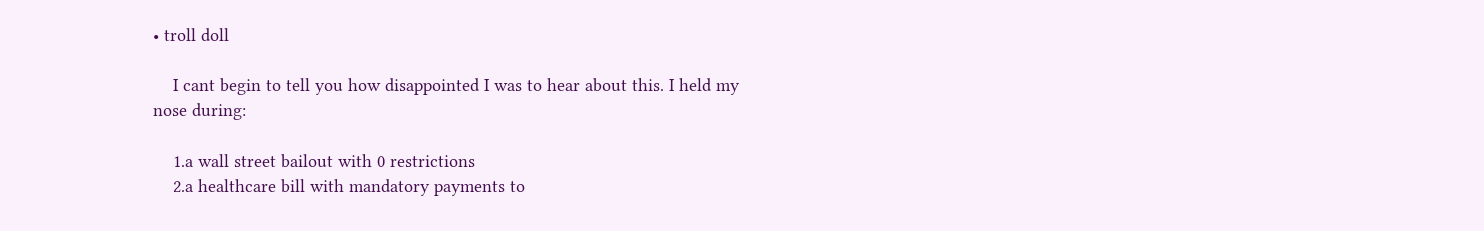• troll doll

    I cant begin to tell you how disappointed I was to hear about this. I held my nose during:

    1.a wall street bailout with 0 restrictions
    2.a healthcare bill with mandatory payments to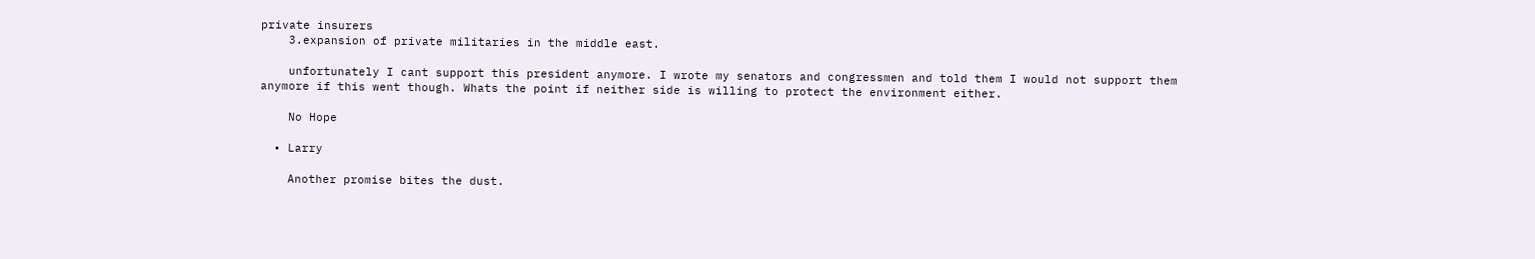private insurers
    3.expansion of private militaries in the middle east.

    unfortunately I cant support this president anymore. I wrote my senators and congressmen and told them I would not support them anymore if this went though. Whats the point if neither side is willing to protect the environment either.

    No Hope

  • Larry

    Another promise bites the dust.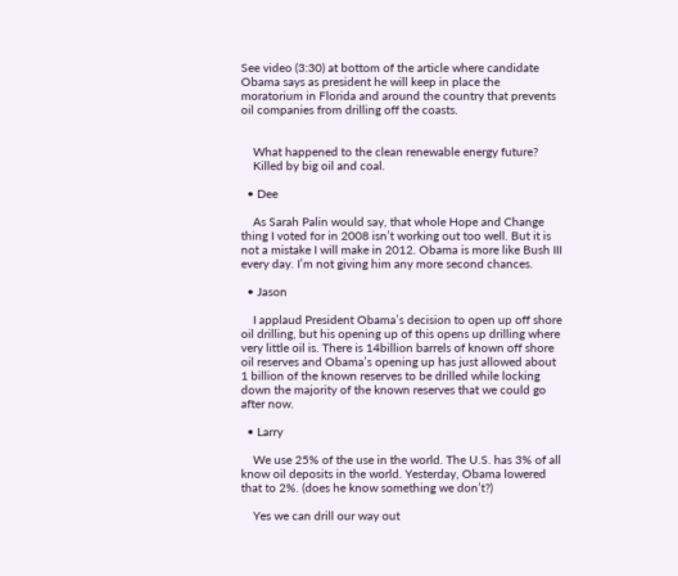See video (3:30) at bottom of the article where candidate Obama says as president he will keep in place the moratorium in Florida and around the country that prevents oil companies from drilling off the coasts.


    What happened to the clean renewable energy future?
    Killed by big oil and coal.

  • Dee

    As Sarah Palin would say, that whole Hope and Change thing I voted for in 2008 isn’t working out too well. But it is not a mistake I will make in 2012. Obama is more like Bush III every day. I’m not giving him any more second chances.

  • Jason

    I applaud President Obama’s decision to open up off shore oil drilling, but his opening up of this opens up drilling where very little oil is. There is 14billion barrels of known off shore oil reserves and Obama’s opening up has just allowed about 1 billion of the known reserves to be drilled while locking down the majority of the known reserves that we could go after now.

  • Larry

    We use 25% of the use in the world. The U.S. has 3% of all know oil deposits in the world. Yesterday, Obama lowered that to 2%. (does he know something we don’t?)

    Yes we can drill our way out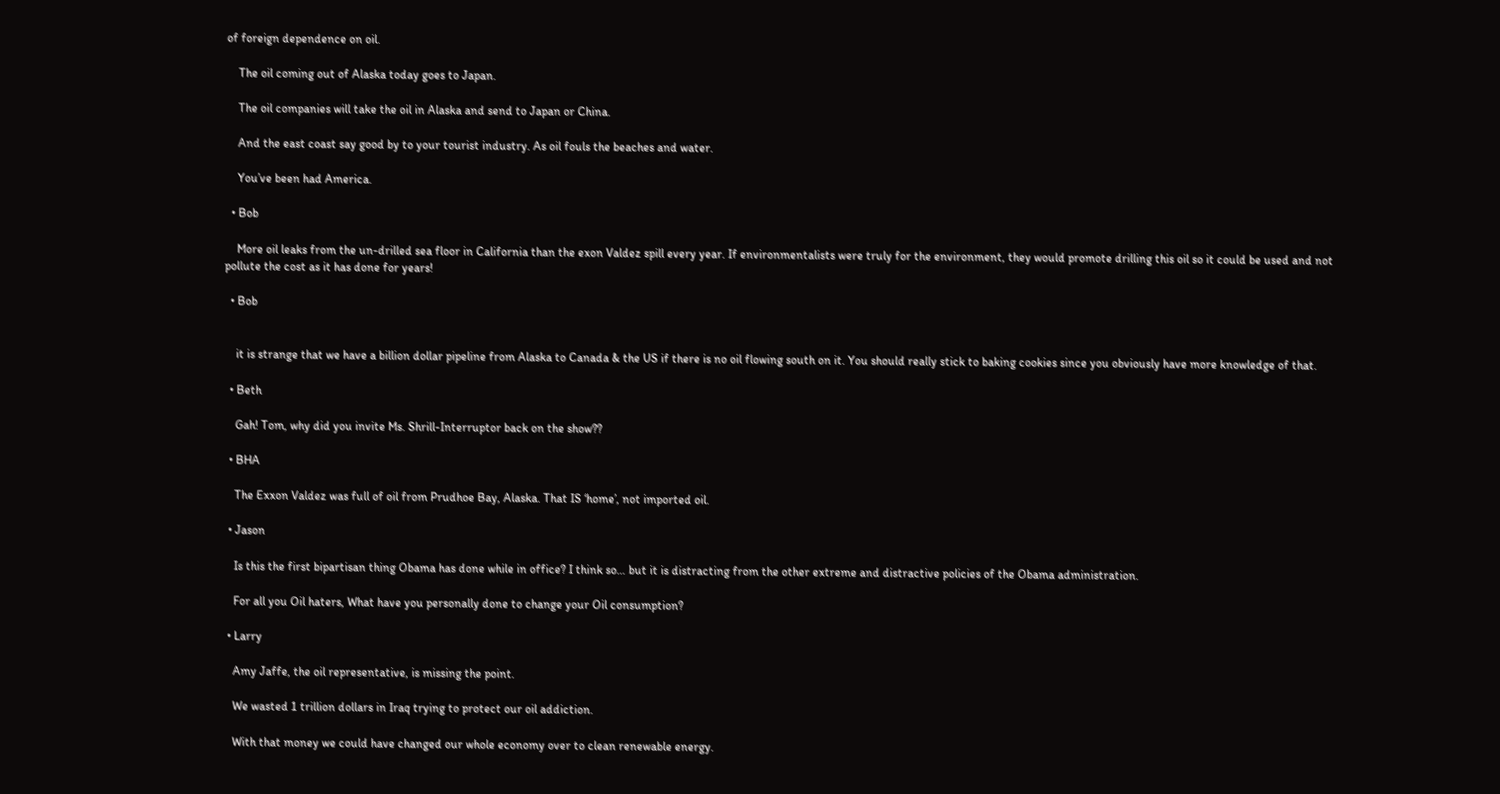of foreign dependence on oil.

    The oil coming out of Alaska today goes to Japan.

    The oil companies will take the oil in Alaska and send to Japan or China.

    And the east coast say good by to your tourist industry. As oil fouls the beaches and water.

    You’ve been had America.

  • Bob

    More oil leaks from the un-drilled sea floor in California than the exon Valdez spill every year. If environmentalists were truly for the environment, they would promote drilling this oil so it could be used and not pollute the cost as it has done for years!

  • Bob


    it is strange that we have a billion dollar pipeline from Alaska to Canada & the US if there is no oil flowing south on it. You should really stick to baking cookies since you obviously have more knowledge of that.

  • Beth

    Gah! Tom, why did you invite Ms. Shrill-Interruptor back on the show??

  • BHA

    The Exxon Valdez was full of oil from Prudhoe Bay, Alaska. That IS ‘home’, not imported oil.

  • Jason

    Is this the first bipartisan thing Obama has done while in office? I think so… but it is distracting from the other extreme and distractive policies of the Obama administration.

    For all you Oil haters, What have you personally done to change your Oil consumption?

  • Larry

    Amy Jaffe, the oil representative, is missing the point.

    We wasted 1 trillion dollars in Iraq trying to protect our oil addiction.

    With that money we could have changed our whole economy over to clean renewable energy.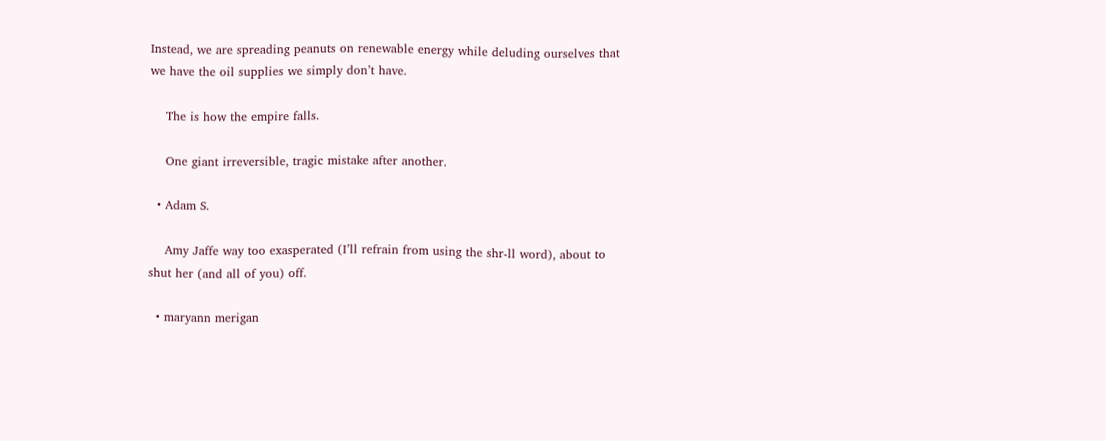Instead, we are spreading peanuts on renewable energy while deluding ourselves that we have the oil supplies we simply don’t have.

    The is how the empire falls.

    One giant irreversible, tragic mistake after another.

  • Adam S.

    Amy Jaffe way too exasperated (I’ll refrain from using the shr-ll word), about to shut her (and all of you) off.

  • maryann merigan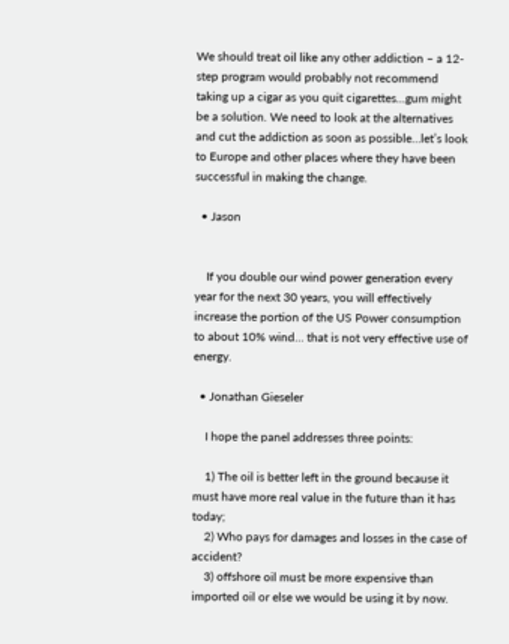We should treat oil like any other addiction – a 12-step program would probably not recommend taking up a cigar as you quit cigarettes…gum might be a solution. We need to look at the alternatives and cut the addiction as soon as possible…let’s look to Europe and other places where they have been successful in making the change.

  • Jason


    If you double our wind power generation every year for the next 30 years, you will effectively increase the portion of the US Power consumption to about 10% wind… that is not very effective use of energy.

  • Jonathan Gieseler

    I hope the panel addresses three points:

    1) The oil is better left in the ground because it must have more real value in the future than it has today;
    2) Who pays for damages and losses in the case of accident?
    3) offshore oil must be more expensive than imported oil or else we would be using it by now.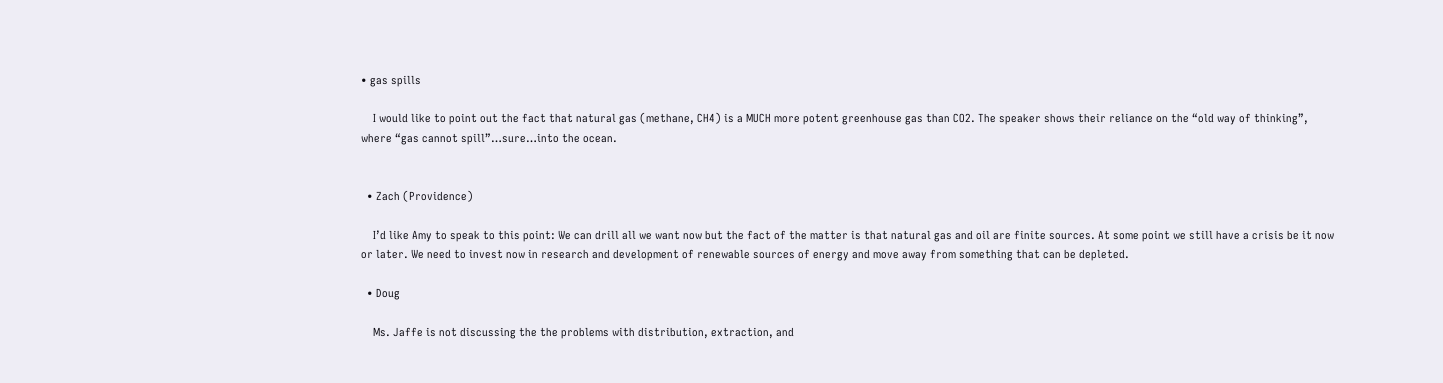• gas spills

    I would like to point out the fact that natural gas (methane, CH4) is a MUCH more potent greenhouse gas than CO2. The speaker shows their reliance on the “old way of thinking”, where “gas cannot spill”…sure…into the ocean.


  • Zach (Providence)

    I’d like Amy to speak to this point: We can drill all we want now but the fact of the matter is that natural gas and oil are finite sources. At some point we still have a crisis be it now or later. We need to invest now in research and development of renewable sources of energy and move away from something that can be depleted.

  • Doug

    Ms. Jaffe is not discussing the the problems with distribution, extraction, and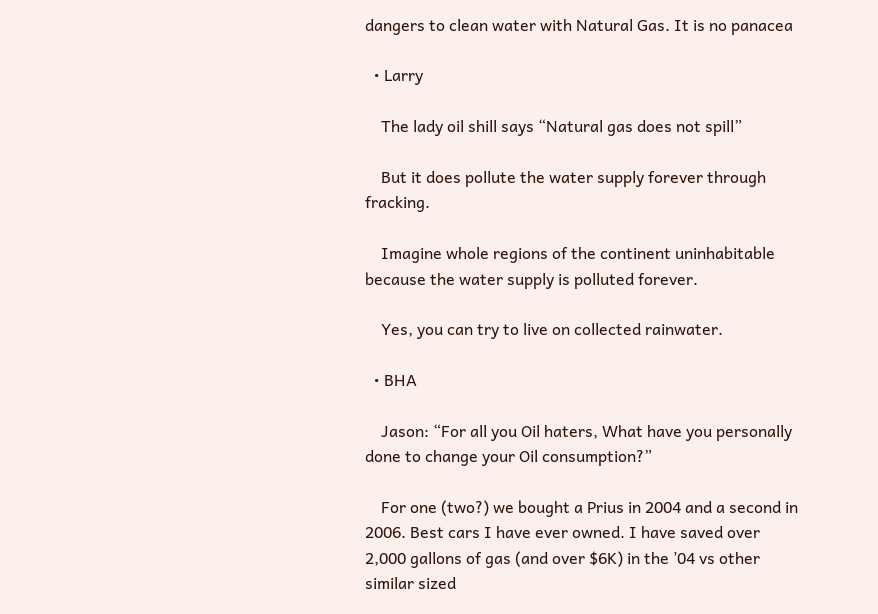dangers to clean water with Natural Gas. It is no panacea

  • Larry

    The lady oil shill says “Natural gas does not spill”

    But it does pollute the water supply forever through fracking.

    Imagine whole regions of the continent uninhabitable because the water supply is polluted forever.

    Yes, you can try to live on collected rainwater.

  • BHA

    Jason: “For all you Oil haters, What have you personally done to change your Oil consumption?”

    For one (two?) we bought a Prius in 2004 and a second in 2006. Best cars I have ever owned. I have saved over 2,000 gallons of gas (and over $6K) in the ’04 vs other similar sized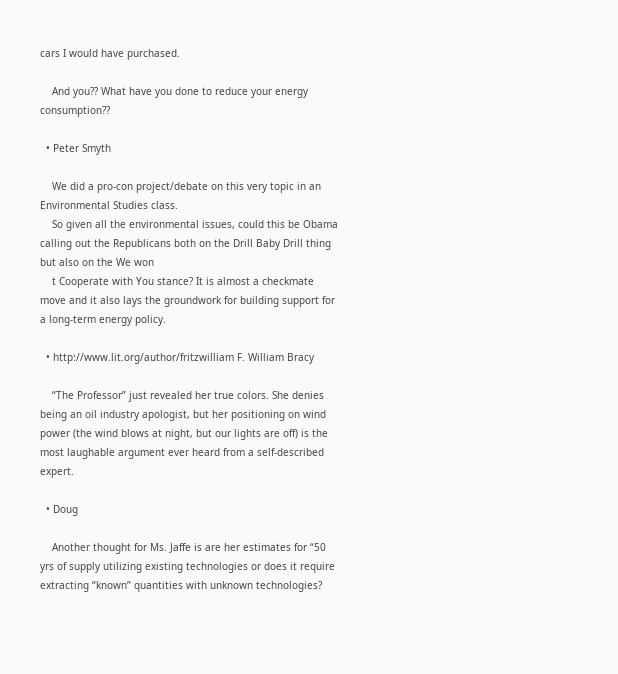cars I would have purchased.

    And you?? What have you done to reduce your energy consumption??

  • Peter Smyth

    We did a pro-con project/debate on this very topic in an Environmental Studies class.
    So given all the environmental issues, could this be Obama calling out the Republicans both on the Drill Baby Drill thing but also on the We won
    t Cooperate with You stance? It is almost a checkmate move and it also lays the groundwork for building support for a long-term energy policy.

  • http://www.lit.org/author/fritzwilliam F. William Bracy

    “The Professor” just revealed her true colors. She denies being an oil industry apologist, but her positioning on wind power (the wind blows at night, but our lights are off) is the most laughable argument ever heard from a self-described expert.

  • Doug

    Another thought for Ms. Jaffe is are her estimates for “50 yrs of supply utilizing existing technologies or does it require extracting “known” quantities with unknown technologies?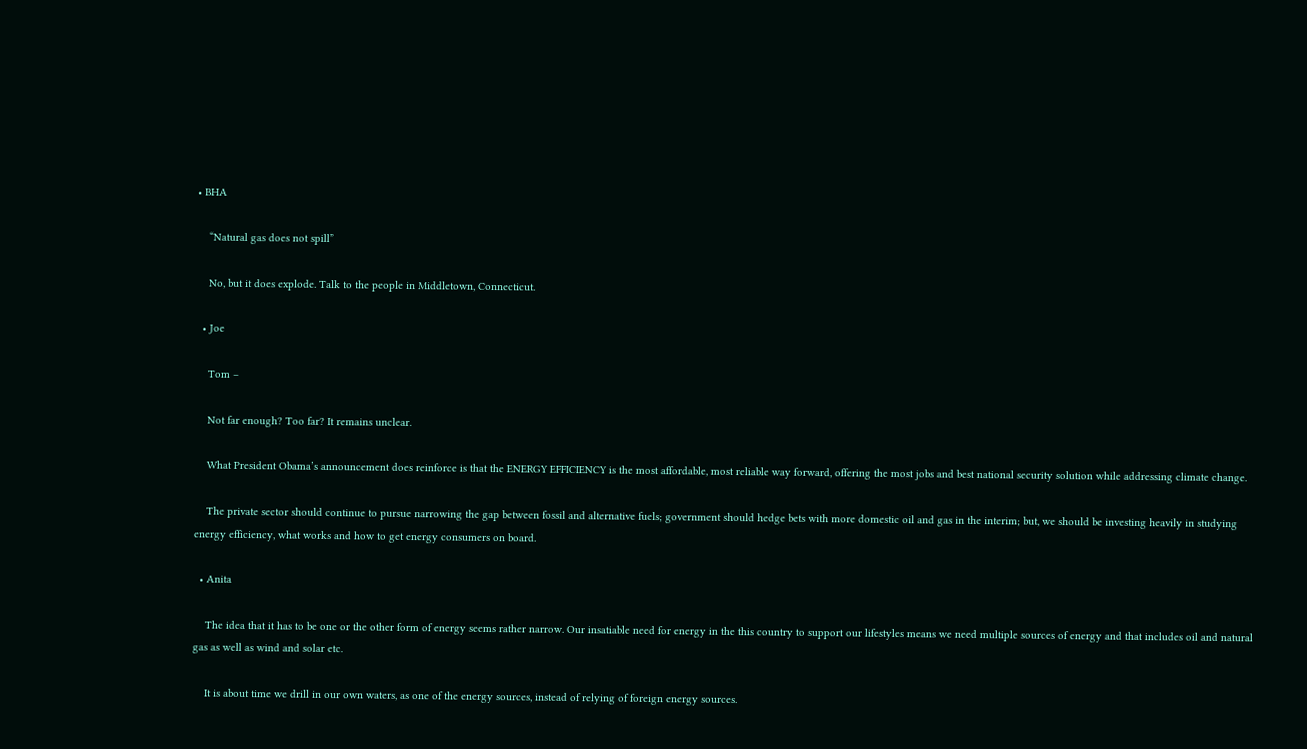• BHA

    “Natural gas does not spill”

    No, but it does explode. Talk to the people in Middletown, Connecticut.

  • Joe

    Tom –

    Not far enough? Too far? It remains unclear.

    What President Obama’s announcement does reinforce is that the ENERGY EFFICIENCY is the most affordable, most reliable way forward, offering the most jobs and best national security solution while addressing climate change.

    The private sector should continue to pursue narrowing the gap between fossil and alternative fuels; government should hedge bets with more domestic oil and gas in the interim; but, we should be investing heavily in studying energy efficiency, what works and how to get energy consumers on board.

  • Anita

    The idea that it has to be one or the other form of energy seems rather narrow. Our insatiable need for energy in the this country to support our lifestyles means we need multiple sources of energy and that includes oil and natural gas as well as wind and solar etc.

    It is about time we drill in our own waters, as one of the energy sources, instead of relying of foreign energy sources.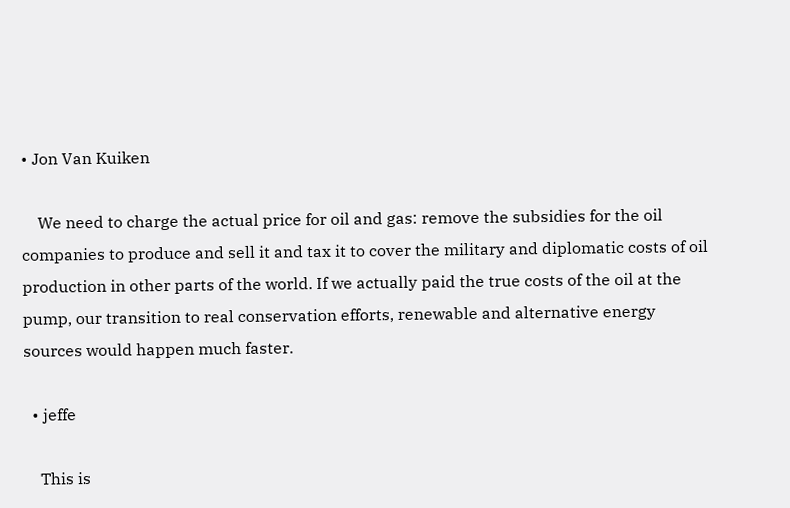• Jon Van Kuiken

    We need to charge the actual price for oil and gas: remove the subsidies for the oil companies to produce and sell it and tax it to cover the military and diplomatic costs of oil production in other parts of the world. If we actually paid the true costs of the oil at the pump, our transition to real conservation efforts, renewable and alternative energy sources would happen much faster.

  • jeffe

    This is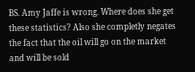BS. Amy Jaffe is wrong. Where does she get these statistics? Also she completly negates the fact that the oil will go on the market and will be sold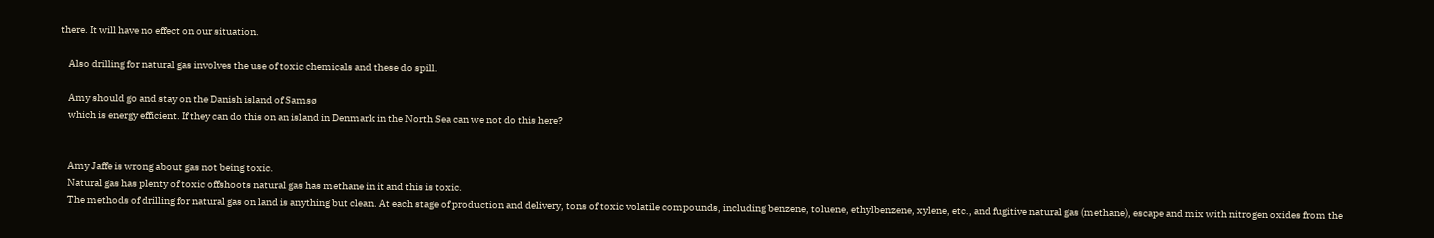there. It will have no effect on our situation.

    Also drilling for natural gas involves the use of toxic chemicals and these do spill.

    Amy should go and stay on the Danish island of Samsø
    which is energy efficient. If they can do this on an island in Denmark in the North Sea can we not do this here?


    Amy Jaffe is wrong about gas not being toxic.
    Natural gas has plenty of toxic offshoots natural gas has methane in it and this is toxic.
    The methods of drilling for natural gas on land is anything but clean. At each stage of production and delivery, tons of toxic volatile compounds, including benzene, toluene, ethylbenzene, xylene, etc., and fugitive natural gas (methane), escape and mix with nitrogen oxides from the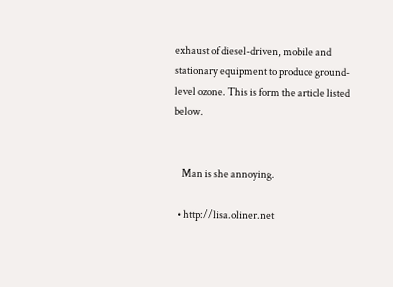exhaust of diesel-driven, mobile and stationary equipment to produce ground-level ozone. This is form the article listed below.


    Man is she annoying.

  • http://lisa.oliner.net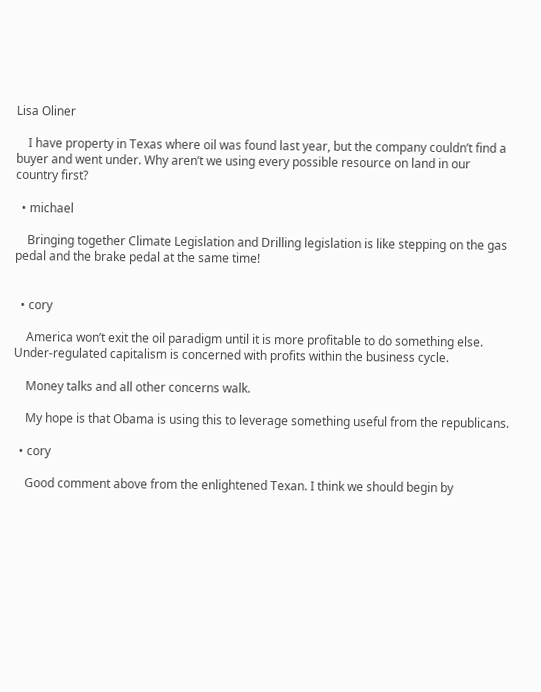Lisa Oliner

    I have property in Texas where oil was found last year, but the company couldn’t find a buyer and went under. Why aren’t we using every possible resource on land in our country first?

  • michael

    Bringing together Climate Legislation and Drilling legislation is like stepping on the gas pedal and the brake pedal at the same time!


  • cory

    America won’t exit the oil paradigm until it is more profitable to do something else. Under-regulated capitalism is concerned with profits within the business cycle.

    Money talks and all other concerns walk.

    My hope is that Obama is using this to leverage something useful from the republicans.

  • cory

    Good comment above from the enlightened Texan. I think we should begin by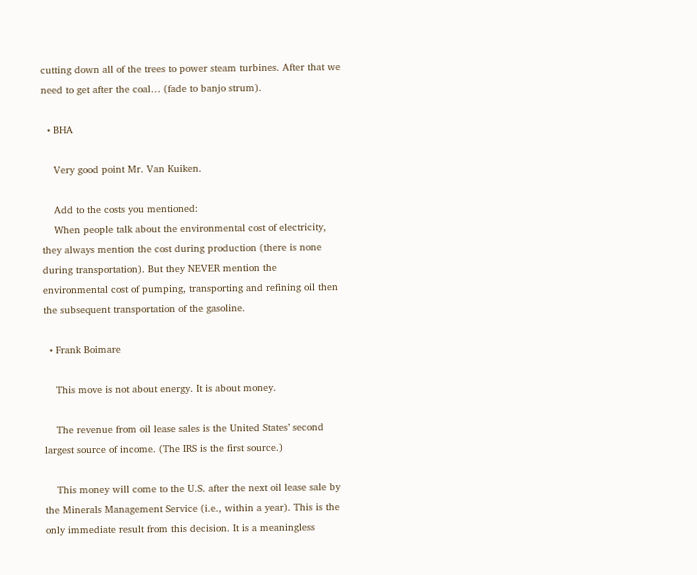cutting down all of the trees to power steam turbines. After that we need to get after the coal… (fade to banjo strum).

  • BHA

    Very good point Mr. Van Kuiken.

    Add to the costs you mentioned:
    When people talk about the environmental cost of electricity, they always mention the cost during production (there is none during transportation). But they NEVER mention the environmental cost of pumping, transporting and refining oil then the subsequent transportation of the gasoline.

  • Frank Boimare

    This move is not about energy. It is about money.

    The revenue from oil lease sales is the United States’ second largest source of income. (The IRS is the first source.)

    This money will come to the U.S. after the next oil lease sale by the Minerals Management Service (i.e., within a year). This is the only immediate result from this decision. It is a meaningless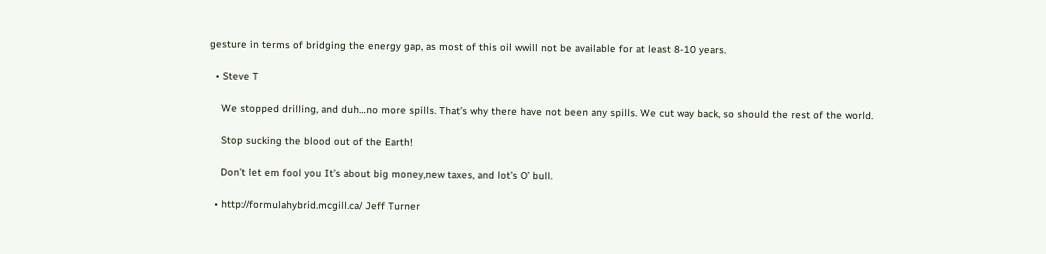gesture in terms of bridging the energy gap, as most of this oil wwill not be available for at least 8-10 years.

  • Steve T

    We stopped drilling, and duh…no more spills. That’s why there have not been any spills. We cut way back, so should the rest of the world.

    Stop sucking the blood out of the Earth!

    Don’t let em fool you It’s about big money,new taxes, and lot’s O’ bull.

  • http://formulahybrid.mcgill.ca/ Jeff Turner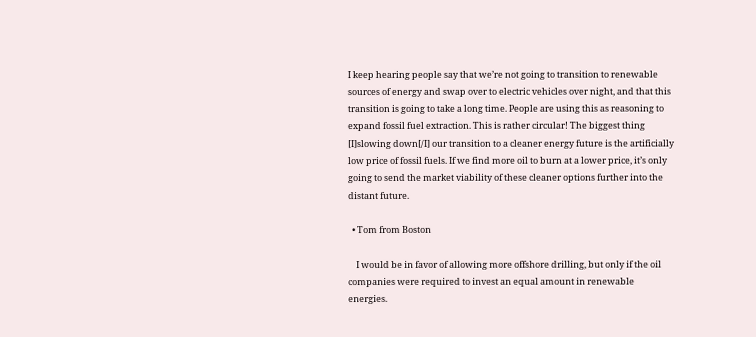I keep hearing people say that we’re not going to transition to renewable sources of energy and swap over to electric vehicles over night, and that this transition is going to take a long time. People are using this as reasoning to expand fossil fuel extraction. This is rather circular! The biggest thing [I]slowing down[/I] our transition to a cleaner energy future is the artificially low price of fossil fuels. If we find more oil to burn at a lower price, it’s only going to send the market viability of these cleaner options further into the distant future.

  • Tom from Boston

    I would be in favor of allowing more offshore drilling, but only if the oil companies were required to invest an equal amount in renewable energies.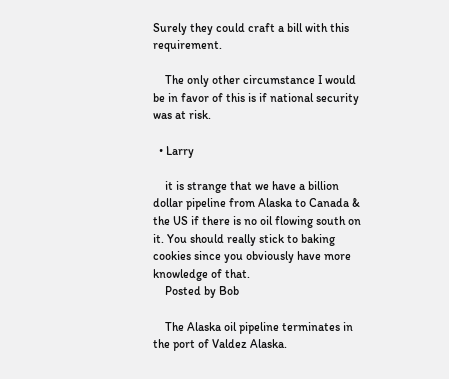Surely they could craft a bill with this requirement.

    The only other circumstance I would be in favor of this is if national security was at risk.

  • Larry

    it is strange that we have a billion dollar pipeline from Alaska to Canada & the US if there is no oil flowing south on it. You should really stick to baking cookies since you obviously have more knowledge of that.
    Posted by Bob

    The Alaska oil pipeline terminates in the port of Valdez Alaska.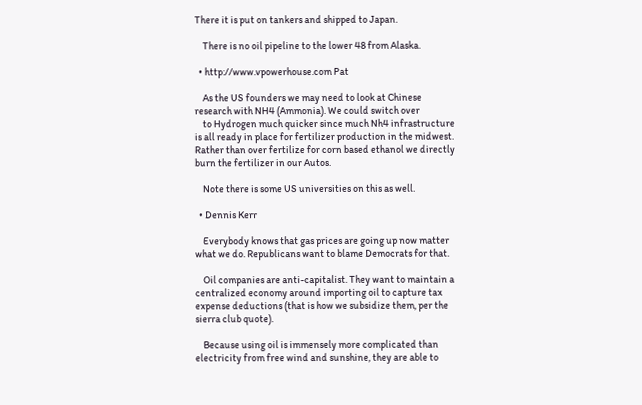There it is put on tankers and shipped to Japan.

    There is no oil pipeline to the lower 48 from Alaska.

  • http://www.vpowerhouse.com Pat

    As the US founders we may need to look at Chinese research with NH4 (Ammonia). We could switch over
    to Hydrogen much quicker since much Nh4 infrastructure is all ready in place for fertilizer production in the midwest. Rather than over fertilize for corn based ethanol we directly burn the fertilizer in our Autos.

    Note there is some US universities on this as well.

  • Dennis Kerr

    Everybody knows that gas prices are going up now matter what we do. Republicans want to blame Democrats for that.

    Oil companies are anti-capitalist. They want to maintain a centralized economy around importing oil to capture tax expense deductions (that is how we subsidize them, per the sierra club quote).

    Because using oil is immensely more complicated than electricity from free wind and sunshine, they are able to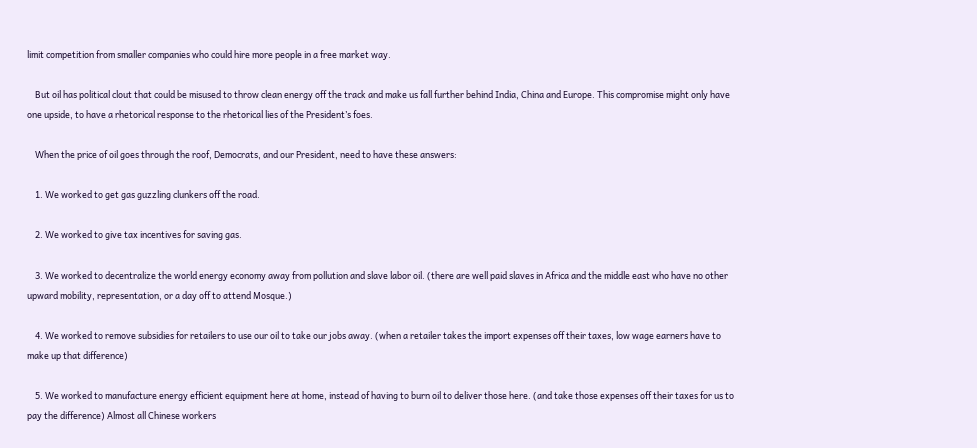limit competition from smaller companies who could hire more people in a free market way.

    But oil has political clout that could be misused to throw clean energy off the track and make us fall further behind India, China and Europe. This compromise might only have one upside, to have a rhetorical response to the rhetorical lies of the President’s foes.

    When the price of oil goes through the roof, Democrats, and our President, need to have these answers:

    1. We worked to get gas guzzling clunkers off the road.

    2. We worked to give tax incentives for saving gas.

    3. We worked to decentralize the world energy economy away from pollution and slave labor oil. (there are well paid slaves in Africa and the middle east who have no other upward mobility, representation, or a day off to attend Mosque.)

    4. We worked to remove subsidies for retailers to use our oil to take our jobs away. (when a retailer takes the import expenses off their taxes, low wage earners have to make up that difference)

    5. We worked to manufacture energy efficient equipment here at home, instead of having to burn oil to deliver those here. (and take those expenses off their taxes for us to pay the difference) Almost all Chinese workers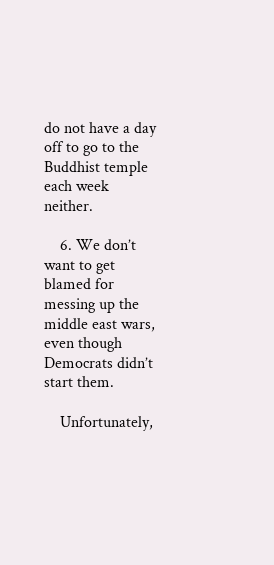do not have a day off to go to the Buddhist temple each week neither.

    6. We don’t want to get blamed for messing up the middle east wars, even though Democrats didn’t start them.

    Unfortunately,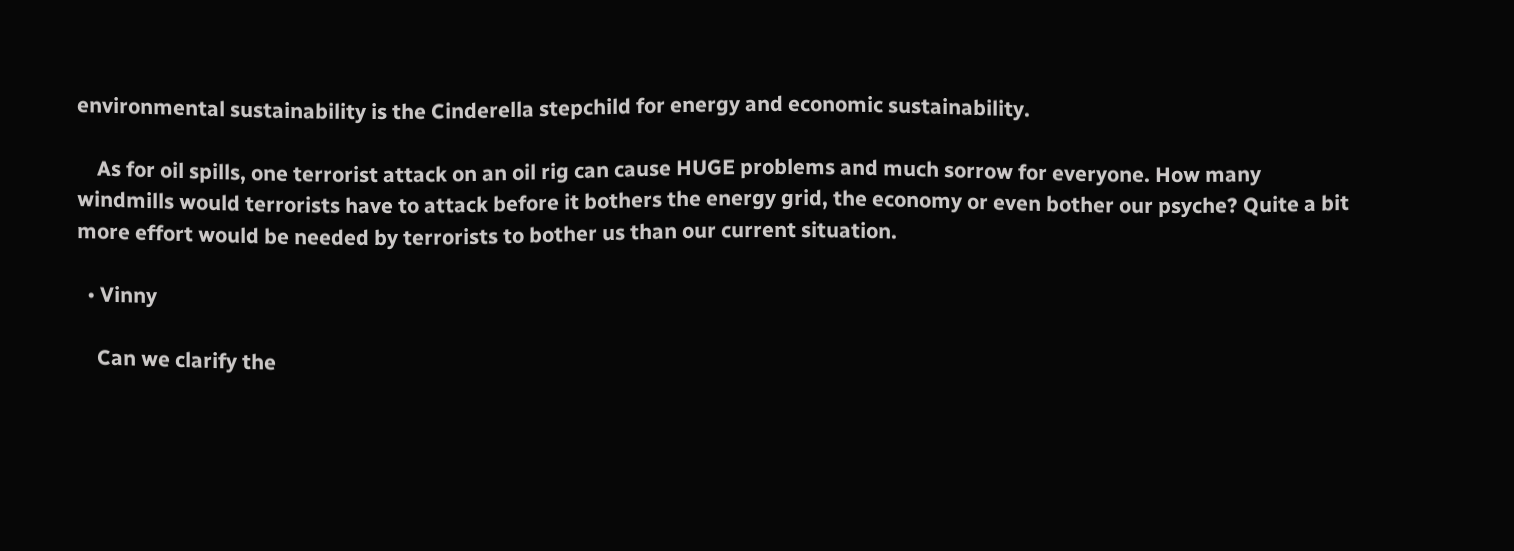environmental sustainability is the Cinderella stepchild for energy and economic sustainability.

    As for oil spills, one terrorist attack on an oil rig can cause HUGE problems and much sorrow for everyone. How many windmills would terrorists have to attack before it bothers the energy grid, the economy or even bother our psyche? Quite a bit more effort would be needed by terrorists to bother us than our current situation.

  • Vinny

    Can we clarify the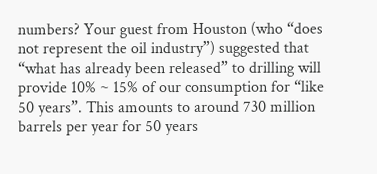numbers? Your guest from Houston (who “does not represent the oil industry”) suggested that “what has already been released” to drilling will provide 10% ~ 15% of our consumption for “like 50 years”. This amounts to around 730 million barrels per year for 50 years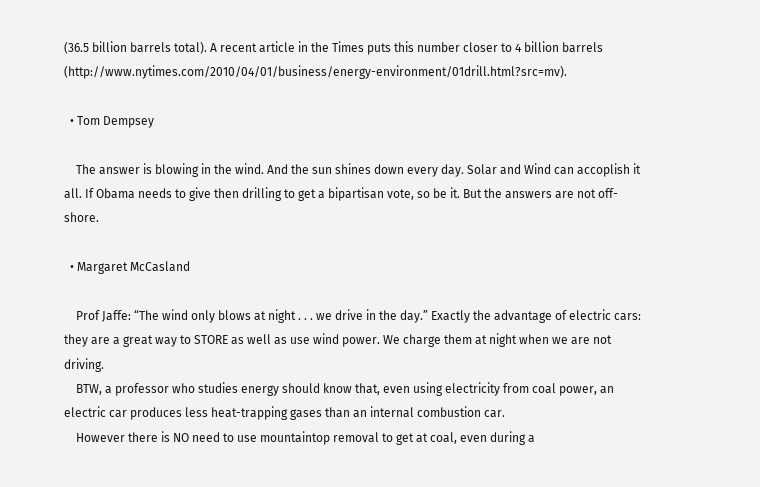(36.5 billion barrels total). A recent article in the Times puts this number closer to 4 billion barrels (http://www.nytimes.com/2010/04/01/business/energy-environment/01drill.html?src=mv).

  • Tom Dempsey

    The answer is blowing in the wind. And the sun shines down every day. Solar and Wind can accoplish it all. If Obama needs to give then drilling to get a bipartisan vote, so be it. But the answers are not off-shore.

  • Margaret McCasland

    Prof Jaffe: “The wind only blows at night . . . we drive in the day.” Exactly the advantage of electric cars: they are a great way to STORE as well as use wind power. We charge them at night when we are not driving.
    BTW, a professor who studies energy should know that, even using electricity from coal power, an electric car produces less heat-trapping gases than an internal combustion car.
    However there is NO need to use mountaintop removal to get at coal, even during a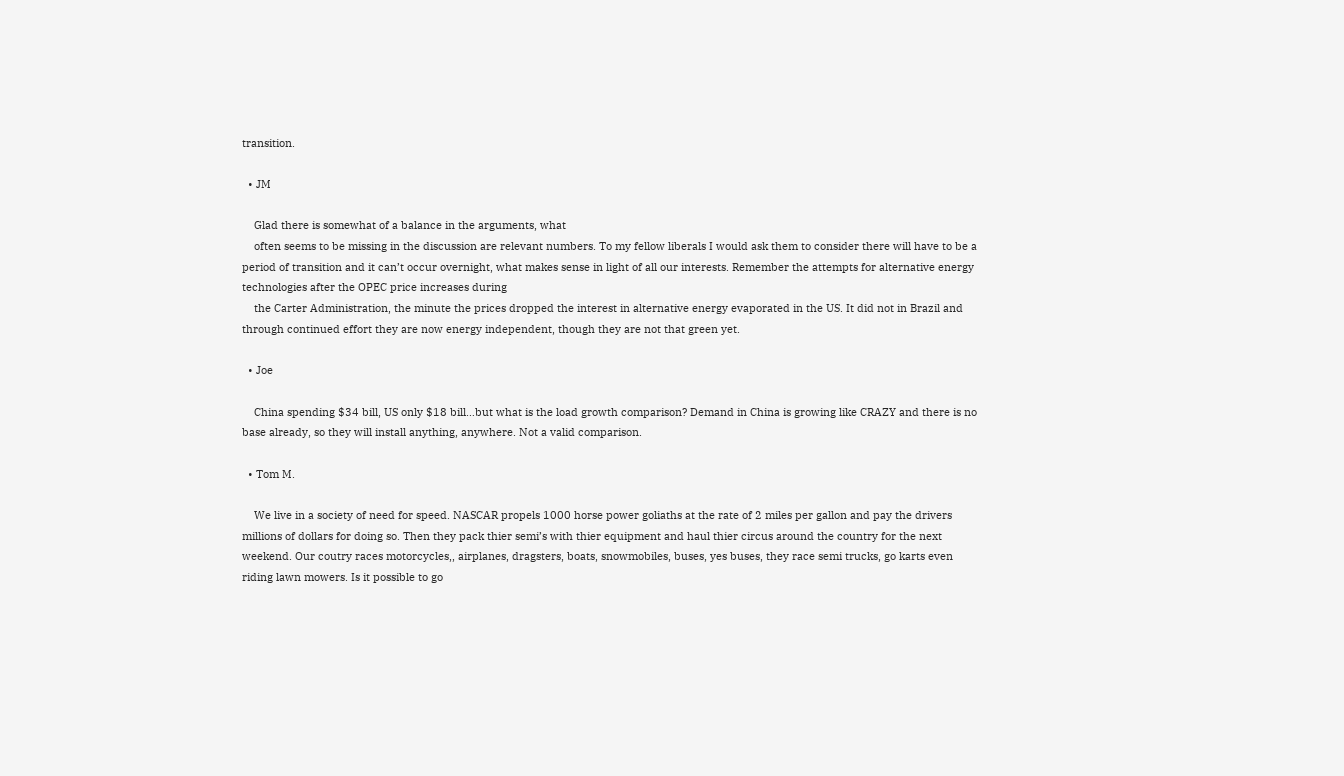transition.

  • JM

    Glad there is somewhat of a balance in the arguments, what
    often seems to be missing in the discussion are relevant numbers. To my fellow liberals I would ask them to consider there will have to be a period of transition and it can’t occur overnight, what makes sense in light of all our interests. Remember the attempts for alternative energy technologies after the OPEC price increases during
    the Carter Administration, the minute the prices dropped the interest in alternative energy evaporated in the US. It did not in Brazil and through continued effort they are now energy independent, though they are not that green yet.

  • Joe

    China spending $34 bill, US only $18 bill…but what is the load growth comparison? Demand in China is growing like CRAZY and there is no base already, so they will install anything, anywhere. Not a valid comparison.

  • Tom M.

    We live in a society of need for speed. NASCAR propels 1000 horse power goliaths at the rate of 2 miles per gallon and pay the drivers millions of dollars for doing so. Then they pack thier semi’s with thier equipment and haul thier circus around the country for the next weekend. Our coutry races motorcycles,, airplanes, dragsters, boats, snowmobiles, buses, yes buses, they race semi trucks, go karts even riding lawn mowers. Is it possible to go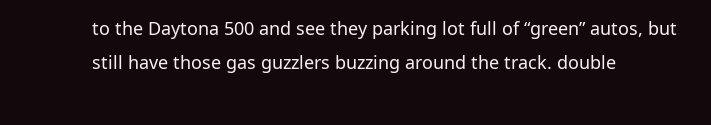to the Daytona 500 and see they parking lot full of “green” autos, but still have those gas guzzlers buzzing around the track. double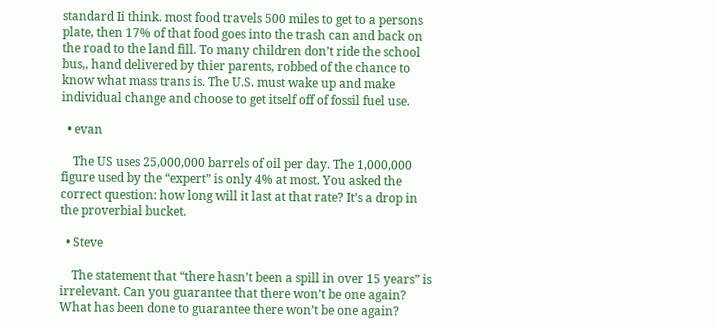standard Ii think. most food travels 500 miles to get to a persons plate, then 17% of that food goes into the trash can and back on the road to the land fill. To many children don’t ride the school bus,, hand delivered by thier parents, robbed of the chance to know what mass trans is. The U.S. must wake up and make individual change and choose to get itself off of fossil fuel use.

  • evan

    The US uses 25,000,000 barrels of oil per day. The 1,000,000 figure used by the “expert” is only 4% at most. You asked the correct question: how long will it last at that rate? It’s a drop in the proverbial bucket.

  • Steve

    The statement that “there hasn’t been a spill in over 15 years” is irrelevant. Can you guarantee that there won’t be one again? What has been done to guarantee there won’t be one again?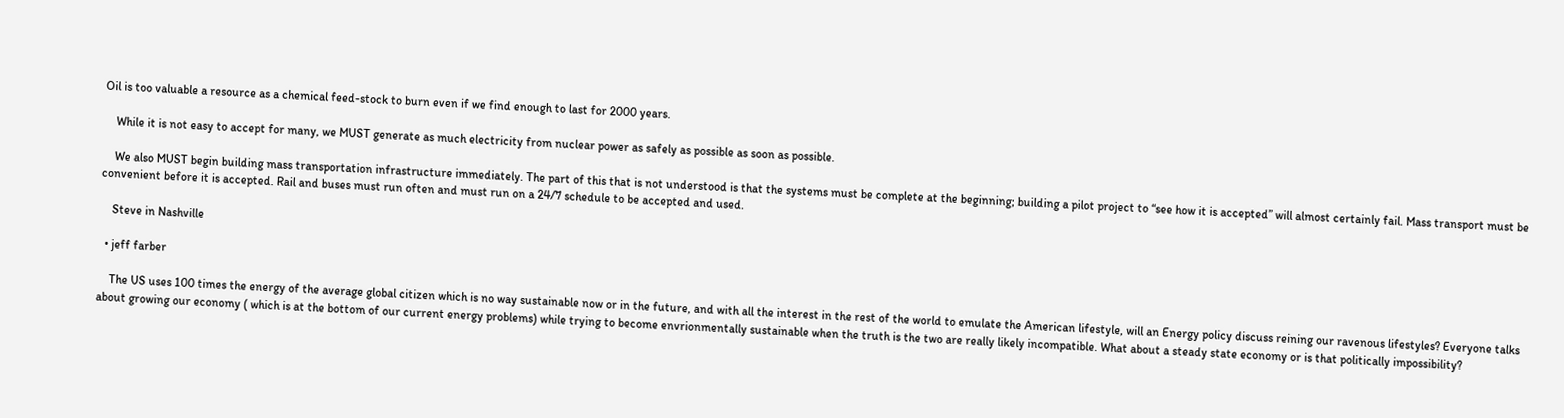Oil is too valuable a resource as a chemical feed-stock to burn even if we find enough to last for 2000 years.

    While it is not easy to accept for many, we MUST generate as much electricity from nuclear power as safely as possible as soon as possible.

    We also MUST begin building mass transportation infrastructure immediately. The part of this that is not understood is that the systems must be complete at the beginning; building a pilot project to “see how it is accepted” will almost certainly fail. Mass transport must be convenient before it is accepted. Rail and buses must run often and must run on a 24/7 schedule to be accepted and used.

    Steve in Nashville

  • jeff farber

    The US uses 100 times the energy of the average global citizen which is no way sustainable now or in the future, and with all the interest in the rest of the world to emulate the American lifestyle, will an Energy policy discuss reining our ravenous lifestyles? Everyone talks about growing our economy ( which is at the bottom of our current energy problems) while trying to become envrionmentally sustainable when the truth is the two are really likely incompatible. What about a steady state economy or is that politically impossibility?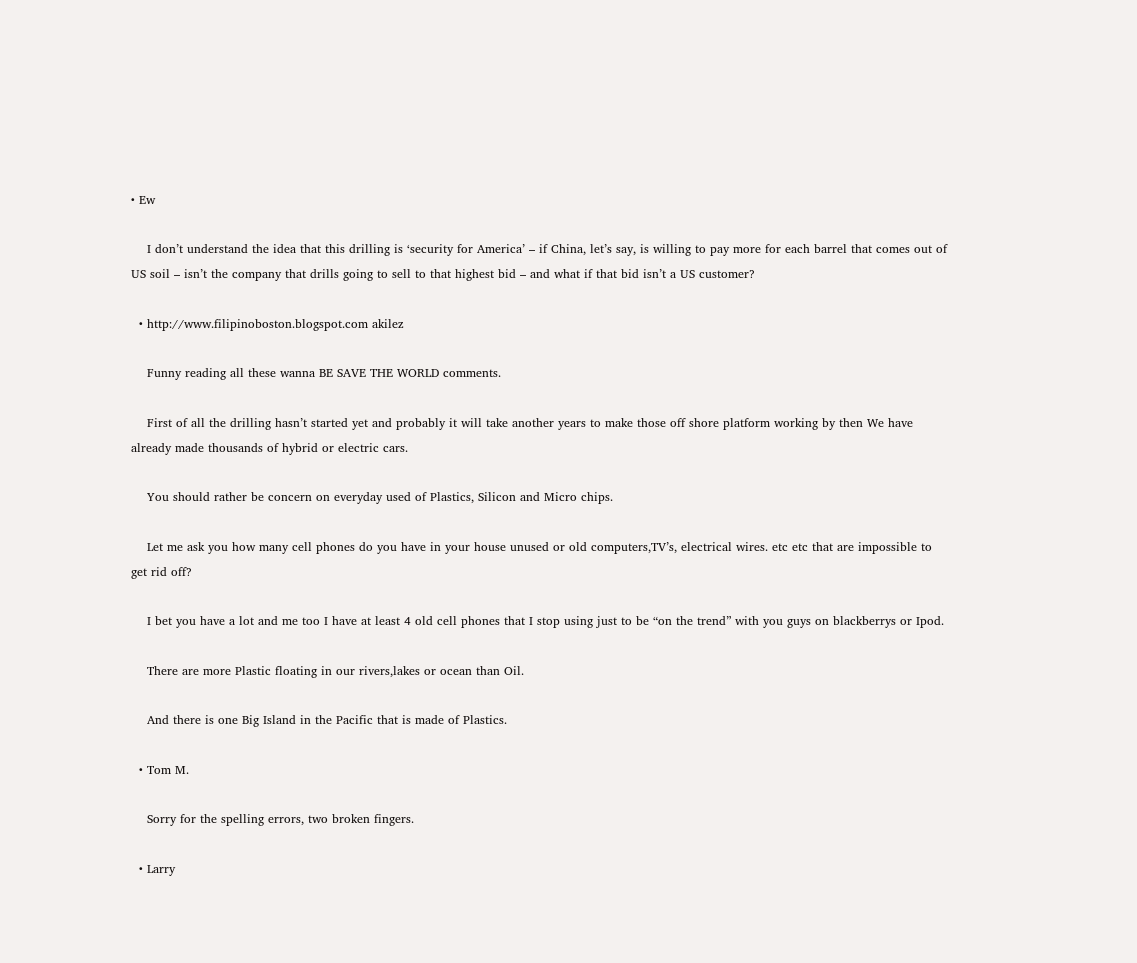• Ew

    I don’t understand the idea that this drilling is ‘security for America’ – if China, let’s say, is willing to pay more for each barrel that comes out of US soil – isn’t the company that drills going to sell to that highest bid – and what if that bid isn’t a US customer?

  • http://www.filipinoboston.blogspot.com akilez

    Funny reading all these wanna BE SAVE THE WORLD comments.

    First of all the drilling hasn’t started yet and probably it will take another years to make those off shore platform working by then We have already made thousands of hybrid or electric cars.

    You should rather be concern on everyday used of Plastics, Silicon and Micro chips.

    Let me ask you how many cell phones do you have in your house unused or old computers,TV’s, electrical wires. etc etc that are impossible to get rid off?

    I bet you have a lot and me too I have at least 4 old cell phones that I stop using just to be “on the trend” with you guys on blackberrys or Ipod.

    There are more Plastic floating in our rivers,lakes or ocean than Oil.

    And there is one Big Island in the Pacific that is made of Plastics.

  • Tom M.

    Sorry for the spelling errors, two broken fingers.

  • Larry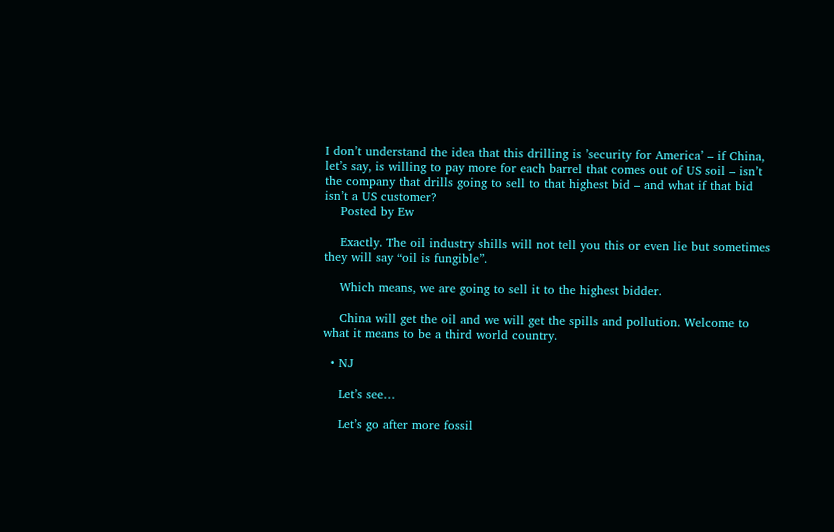I don’t understand the idea that this drilling is ’security for America’ – if China, let’s say, is willing to pay more for each barrel that comes out of US soil – isn’t the company that drills going to sell to that highest bid – and what if that bid isn’t a US customer?
    Posted by Ew

    Exactly. The oil industry shills will not tell you this or even lie but sometimes they will say “oil is fungible”.

    Which means, we are going to sell it to the highest bidder.

    China will get the oil and we will get the spills and pollution. Welcome to what it means to be a third world country.

  • NJ

    Let’s see…

    Let’s go after more fossil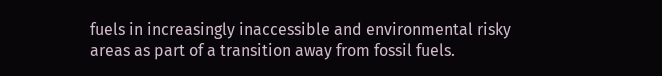fuels in increasingly inaccessible and environmental risky areas as part of a transition away from fossil fuels.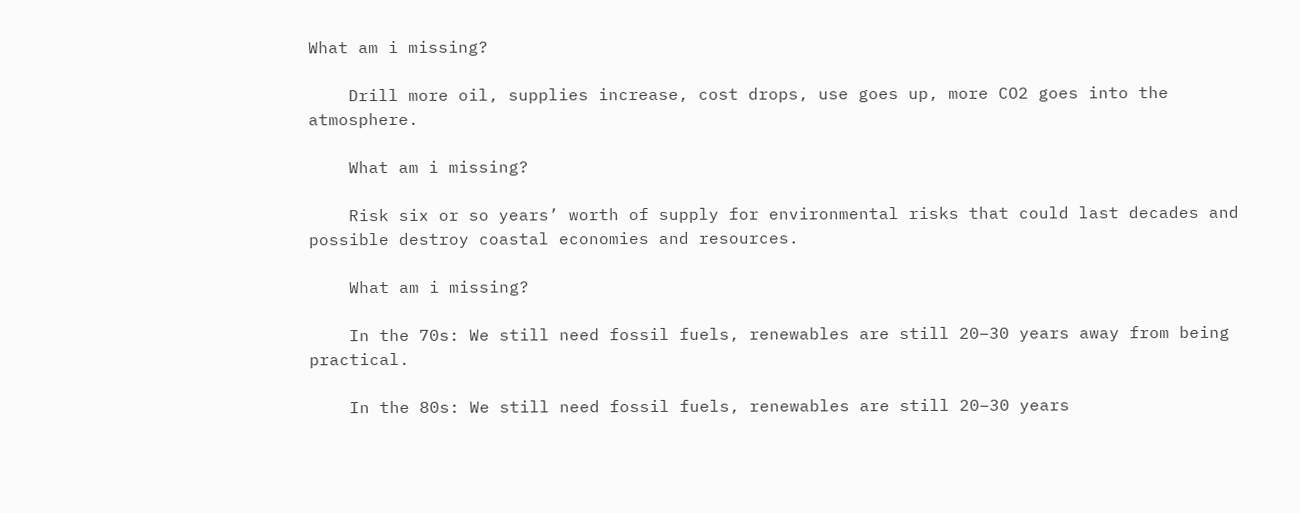What am i missing?

    Drill more oil, supplies increase, cost drops, use goes up, more CO2 goes into the atmosphere.

    What am i missing?

    Risk six or so years’ worth of supply for environmental risks that could last decades and possible destroy coastal economies and resources.

    What am i missing?

    In the 70s: We still need fossil fuels, renewables are still 20–30 years away from being practical.

    In the 80s: We still need fossil fuels, renewables are still 20–30 years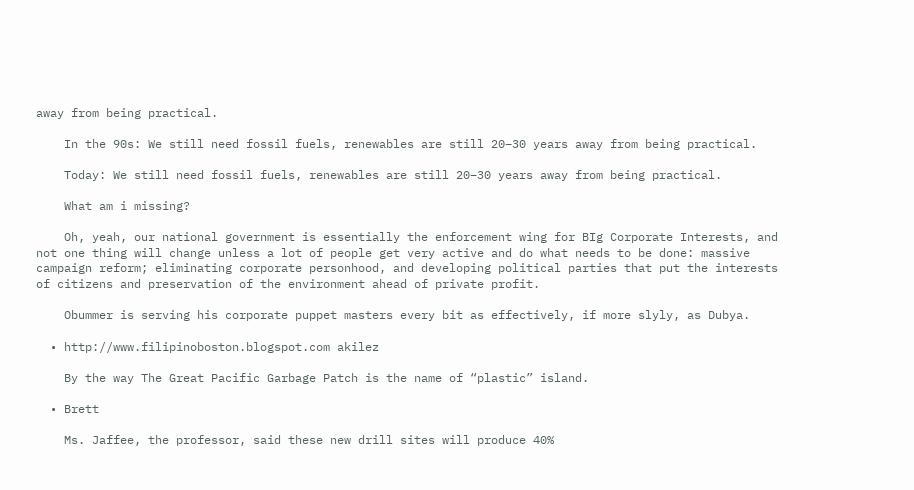away from being practical.

    In the 90s: We still need fossil fuels, renewables are still 20–30 years away from being practical.

    Today: We still need fossil fuels, renewables are still 20–30 years away from being practical.

    What am i missing?

    Oh, yeah, our national government is essentially the enforcement wing for BIg Corporate Interests, and not one thing will change unless a lot of people get very active and do what needs to be done: massive campaign reform; eliminating corporate personhood, and developing political parties that put the interests of citizens and preservation of the environment ahead of private profit.

    Obummer is serving his corporate puppet masters every bit as effectively, if more slyly, as Dubya.

  • http://www.filipinoboston.blogspot.com akilez

    By the way The Great Pacific Garbage Patch is the name of “plastic” island.

  • Brett

    Ms. Jaffee, the professor, said these new drill sites will produce 40%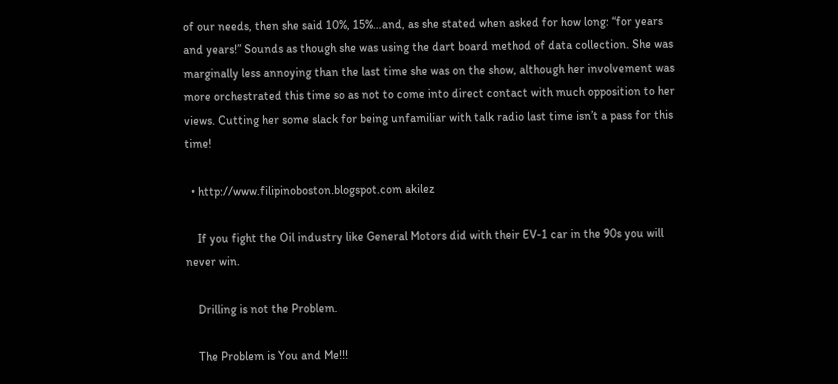of our needs, then she said 10%, 15%…and, as she stated when asked for how long: “for years and years!” Sounds as though she was using the dart board method of data collection. She was marginally less annoying than the last time she was on the show, although her involvement was more orchestrated this time so as not to come into direct contact with much opposition to her views. Cutting her some slack for being unfamiliar with talk radio last time isn’t a pass for this time!

  • http://www.filipinoboston.blogspot.com akilez

    If you fight the Oil industry like General Motors did with their EV-1 car in the 90s you will never win.

    Drilling is not the Problem.

    The Problem is You and Me!!!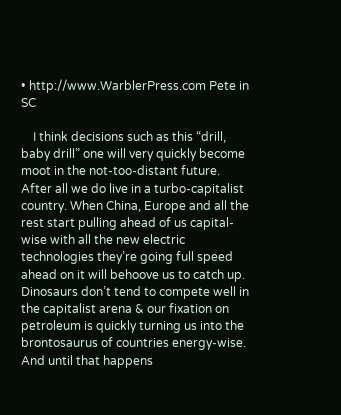• http://www.WarblerPress.com Pete in SC

    I think decisions such as this “drill, baby drill” one will very quickly become moot in the not-too-distant future. After all we do live in a turbo-capitalist country. When China, Europe and all the rest start pulling ahead of us capital-wise with all the new electric technologies they’re going full speed ahead on it will behoove us to catch up. Dinosaurs don’t tend to compete well in the capitalist arena & our fixation on petroleum is quickly turning us into the brontosaurus of countries energy-wise. And until that happens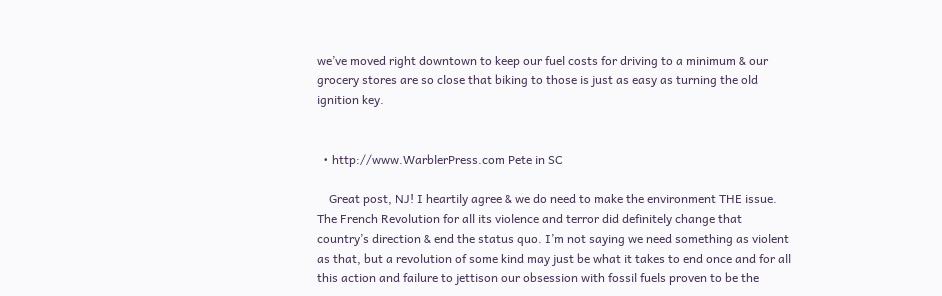we’ve moved right downtown to keep our fuel costs for driving to a minimum & our grocery stores are so close that biking to those is just as easy as turning the old ignition key.


  • http://www.WarblerPress.com Pete in SC

    Great post, NJ! I heartily agree & we do need to make the environment THE issue. The French Revolution for all its violence and terror did definitely change that country’s direction & end the status quo. I’m not saying we need something as violent as that, but a revolution of some kind may just be what it takes to end once and for all this action and failure to jettison our obsession with fossil fuels proven to be the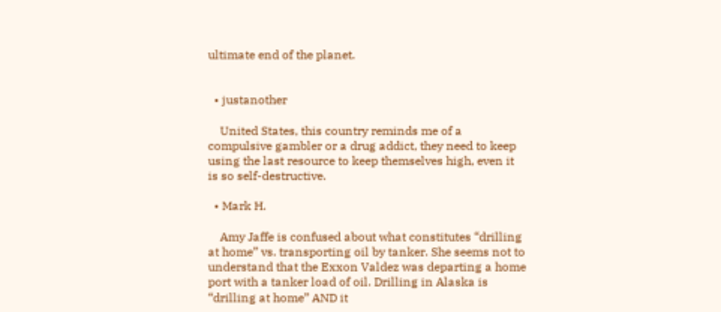ultimate end of the planet.


  • justanother

    United States, this country reminds me of a compulsive gambler or a drug addict, they need to keep using the last resource to keep themselves high, even it is so self-destructive.

  • Mark H.

    Amy Jaffe is confused about what constitutes “drilling at home” vs. transporting oil by tanker. She seems not to understand that the Exxon Valdez was departing a home port with a tanker load of oil. Drilling in Alaska is “drilling at home” AND it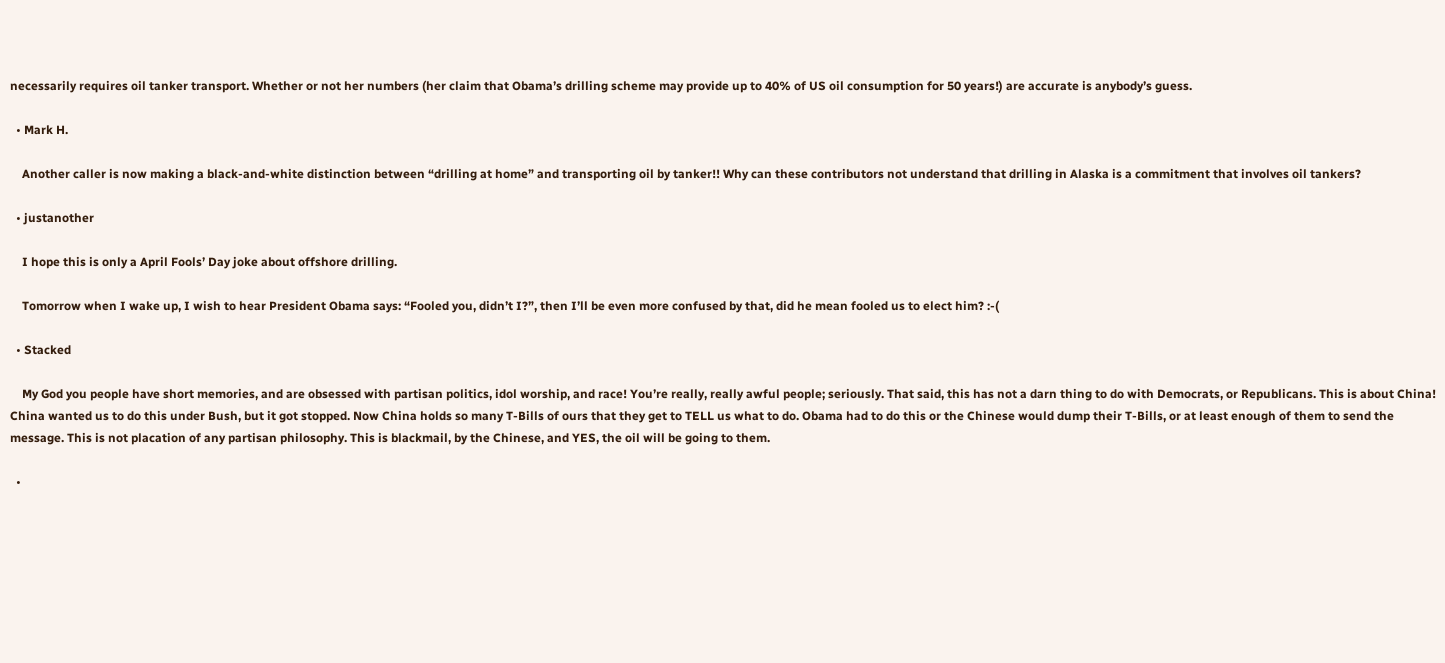necessarily requires oil tanker transport. Whether or not her numbers (her claim that Obama’s drilling scheme may provide up to 40% of US oil consumption for 50 years!) are accurate is anybody’s guess.

  • Mark H.

    Another caller is now making a black-and-white distinction between “drilling at home” and transporting oil by tanker!! Why can these contributors not understand that drilling in Alaska is a commitment that involves oil tankers?

  • justanother

    I hope this is only a April Fools’ Day joke about offshore drilling.

    Tomorrow when I wake up, I wish to hear President Obama says: “Fooled you, didn’t I?”, then I’ll be even more confused by that, did he mean fooled us to elect him? :-(

  • Stacked

    My God you people have short memories, and are obsessed with partisan politics, idol worship, and race! You’re really, really awful people; seriously. That said, this has not a darn thing to do with Democrats, or Republicans. This is about China! China wanted us to do this under Bush, but it got stopped. Now China holds so many T-Bills of ours that they get to TELL us what to do. Obama had to do this or the Chinese would dump their T-Bills, or at least enough of them to send the message. This is not placation of any partisan philosophy. This is blackmail, by the Chinese, and YES, the oil will be going to them.

  •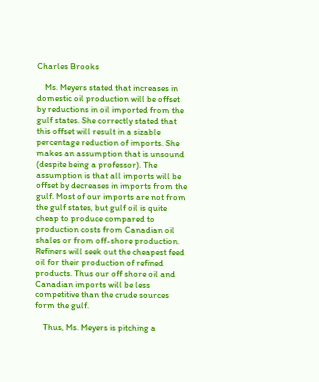Charles Brooks

    Ms. Meyers stated that increases in domestic oil production will be offset by reductions in oil imported from the gulf states. She correctly stated that this offset will result in a sizable percentage reduction of imports. She makes an assumption that is unsound (despite being a professor). The assumption is that all imports will be offset by decreases in imports from the gulf. Most of our imports are not from the gulf states, but gulf oil is quite cheap to produce compared to production costs from Canadian oil shales or from off-shore production. Refiners will seek out the cheapest feed oil for their production of refined products. Thus our off shore oil and Canadian imports will be less competitive than the crude sources form the gulf.

    Thus, Ms. Meyers is pitching a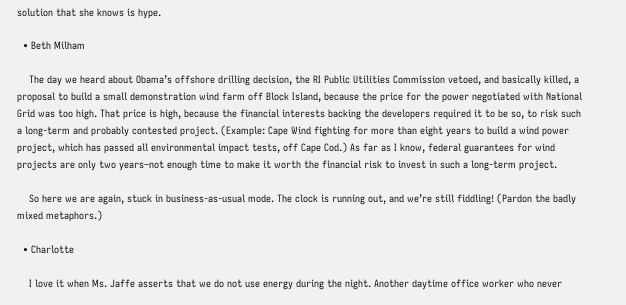solution that she knows is hype.

  • Beth Milham

    The day we heard about Obama’s offshore drilling decision, the RI Public Utilities Commission vetoed, and basically killed, a proposal to build a small demonstration wind farm off Block Island, because the price for the power negotiated with National Grid was too high. That price is high, because the financial interests backing the developers required it to be so, to risk such a long-term and probably contested project. (Example: Cape Wind fighting for more than eight years to build a wind power project, which has passed all environmental impact tests, off Cape Cod.) As far as I know, federal guarantees for wind projects are only two years–not enough time to make it worth the financial risk to invest in such a long-term project.

    So here we are again, stuck in business-as-usual mode. The clock is running out, and we’re still fiddling! (Pardon the badly mixed metaphors.)

  • Charlotte

    I love it when Ms. Jaffe asserts that we do not use energy during the night. Another daytime office worker who never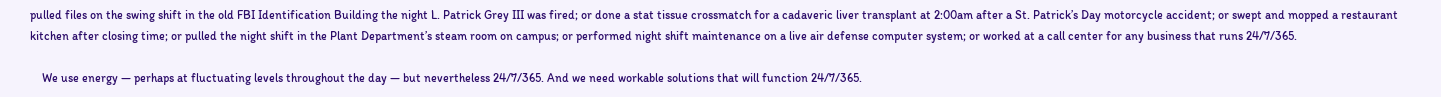pulled files on the swing shift in the old FBI Identification Building the night L. Patrick Grey III was fired; or done a stat tissue crossmatch for a cadaveric liver transplant at 2:00am after a St. Patrick’s Day motorcycle accident; or swept and mopped a restaurant kitchen after closing time; or pulled the night shift in the Plant Department’s steam room on campus; or performed night shift maintenance on a live air defense computer system; or worked at a call center for any business that runs 24/7/365.

    We use energy — perhaps at fluctuating levels throughout the day — but nevertheless 24/7/365. And we need workable solutions that will function 24/7/365.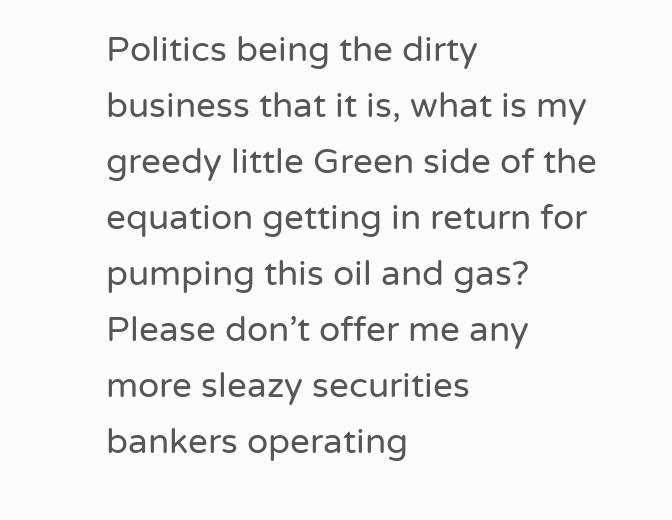Politics being the dirty business that it is, what is my greedy little Green side of the equation getting in return for pumping this oil and gas? Please don’t offer me any more sleazy securities bankers operating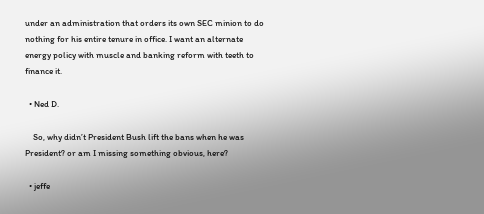under an administration that orders its own SEC minion to do nothing for his entire tenure in office. I want an alternate energy policy with muscle and banking reform with teeth to finance it.

  • Ned D.

    So, why didn’t President Bush lift the bans when he was President? or am I missing something obvious, here?

  • jeffe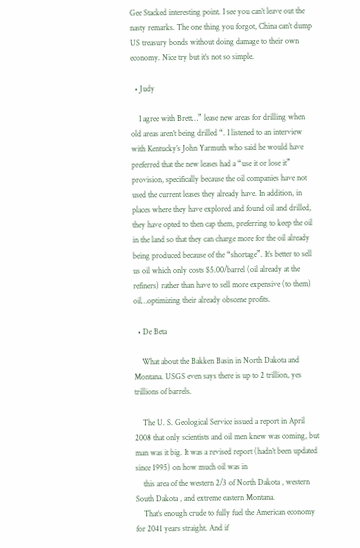Gee Stacked interesting point. I see you can’t leave out the nasty remarks. The one thing you forgot, China can’t dump US treasury bonds without doing damage to their own economy. Nice try but it’s not so simple.

  • Judy

    I agree with Brett…” lease new areas for drilling when old areas aren’t being drilled “. I listened to an interview with Kentucky’s John Yarmuth who said he would have preferred that the new leases had a “use it or lose it” provision, specifically because the oil companies have not used the current leases they already have. In addition, in places where they have explored and found oil and drilled, they have opted to then cap them, preferring to keep the oil in the land so that they can charge more for the oil already being produced because of the “shortage”. It’s better to sell us oil which only costs $5.00/barrel (oil already at the refiners) rather than have to sell more expensive (to them) oil…optimizing their already obscene profits.

  • De Beta

    What about the Bakken Basin in North Dakota and Montana. USGS even says there is up to 2 trillion, yes trillions of barrels.

    The U. S. Geological Service issued a report in April 2008 that only scientists and oil men knew was coming, but man was it big. It was a revised report (hadn’t been updated since 1995) on how much oil was in
    this area of the western 2/3 of North Dakota , western South Dakota , and extreme eastern Montana.
    That’s enough crude to fully fuel the American economy for 2041 years straight. And if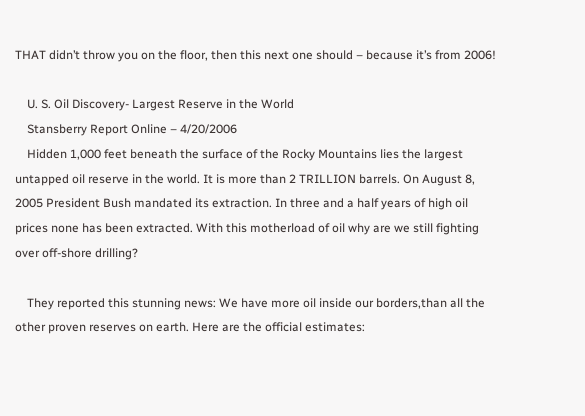THAT didn’t throw you on the floor, then this next one should – because it’s from 2006!

    U. S. Oil Discovery- Largest Reserve in the World
    Stansberry Report Online – 4/20/2006
    Hidden 1,000 feet beneath the surface of the Rocky Mountains lies the largest untapped oil reserve in the world. It is more than 2 TRILLION barrels. On August 8, 2005 President Bush mandated its extraction. In three and a half years of high oil prices none has been extracted. With this motherload of oil why are we still fighting over off-shore drilling?

    They reported this stunning news: We have more oil inside our borders,than all the other proven reserves on earth. Here are the official estimates: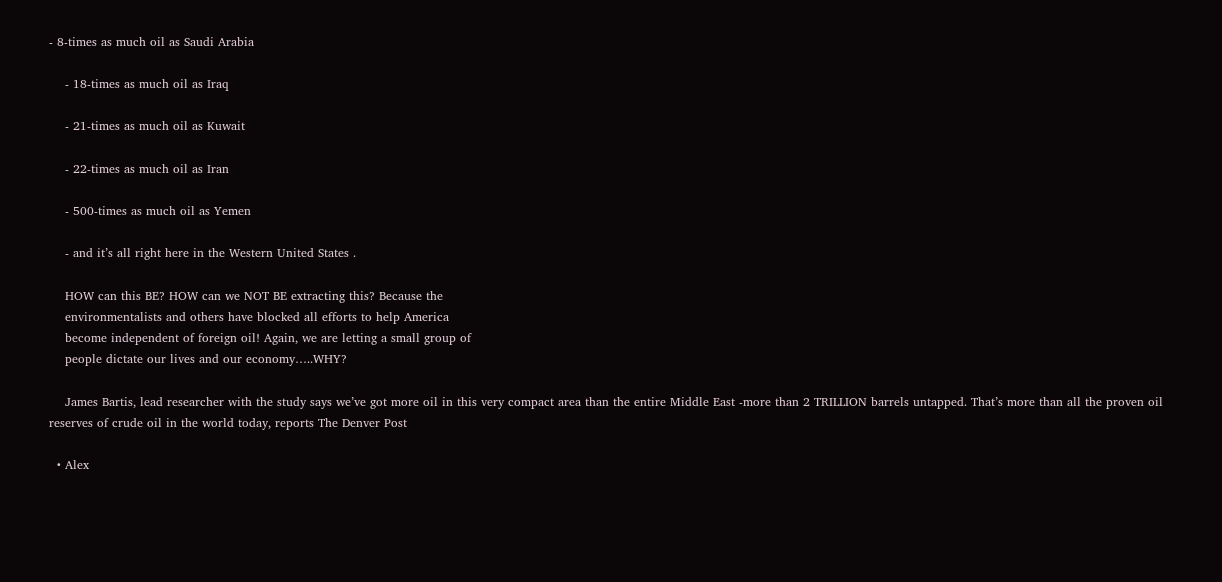- 8-times as much oil as Saudi Arabia

    - 18-times as much oil as Iraq

    - 21-times as much oil as Kuwait

    - 22-times as much oil as Iran

    - 500-times as much oil as Yemen

    - and it’s all right here in the Western United States .

    HOW can this BE? HOW can we NOT BE extracting this? Because the
    environmentalists and others have blocked all efforts to help America
    become independent of foreign oil! Again, we are letting a small group of
    people dictate our lives and our economy…..WHY?

    James Bartis, lead researcher with the study says we’ve got more oil in this very compact area than the entire Middle East -more than 2 TRILLION barrels untapped. That’s more than all the proven oil reserves of crude oil in the world today, reports The Denver Post

  • Alex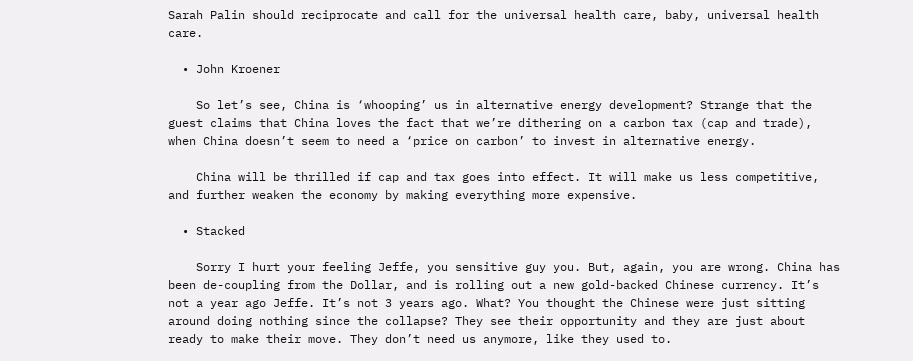Sarah Palin should reciprocate and call for the universal health care, baby, universal health care.

  • John Kroener

    So let’s see, China is ‘whooping’ us in alternative energy development? Strange that the guest claims that China loves the fact that we’re dithering on a carbon tax (cap and trade), when China doesn’t seem to need a ‘price on carbon’ to invest in alternative energy.

    China will be thrilled if cap and tax goes into effect. It will make us less competitive, and further weaken the economy by making everything more expensive.

  • Stacked

    Sorry I hurt your feeling Jeffe, you sensitive guy you. But, again, you are wrong. China has been de-coupling from the Dollar, and is rolling out a new gold-backed Chinese currency. It’s not a year ago Jeffe. It’s not 3 years ago. What? You thought the Chinese were just sitting around doing nothing since the collapse? They see their opportunity and they are just about ready to make their move. They don’t need us anymore, like they used to.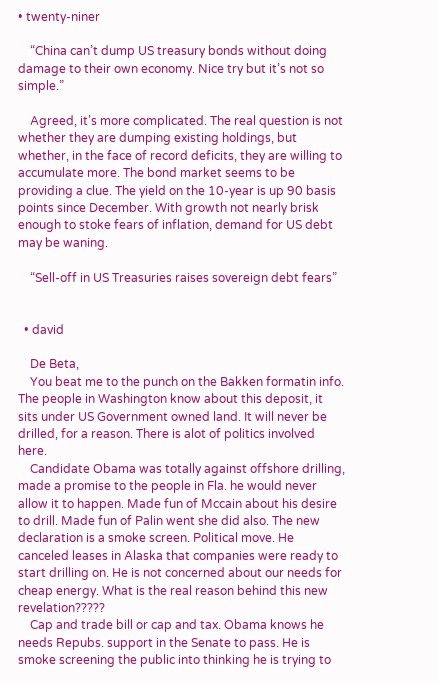• twenty-niner

    “China can’t dump US treasury bonds without doing damage to their own economy. Nice try but it’s not so simple.”

    Agreed, it’s more complicated. The real question is not whether they are dumping existing holdings, but whether, in the face of record deficits, they are willing to accumulate more. The bond market seems to be providing a clue. The yield on the 10-year is up 90 basis points since December. With growth not nearly brisk enough to stoke fears of inflation, demand for US debt may be waning.

    “Sell-off in US Treasuries raises sovereign debt fears”


  • david

    De Beta,
    You beat me to the punch on the Bakken formatin info. The people in Washington know about this deposit, it sits under US Government owned land. It will never be drilled, for a reason. There is alot of politics involved here.
    Candidate Obama was totally against offshore drilling, made a promise to the people in Fla. he would never allow it to happen. Made fun of Mccain about his desire to drill. Made fun of Palin went she did also. The new declaration is a smoke screen. Political move. He canceled leases in Alaska that companies were ready to start drilling on. He is not concerned about our needs for cheap energy. What is the real reason behind this new revelation?????
    Cap and trade bill or cap and tax. Obama knows he needs Repubs. support in the Senate to pass. He is smoke screening the public into thinking he is trying to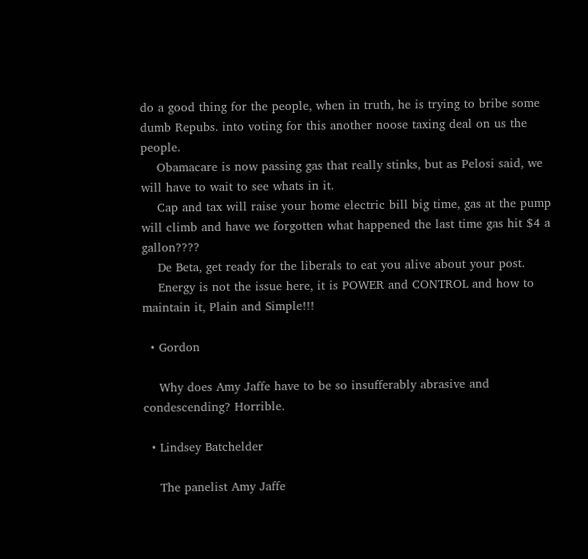do a good thing for the people, when in truth, he is trying to bribe some dumb Repubs. into voting for this another noose taxing deal on us the people.
    Obamacare is now passing gas that really stinks, but as Pelosi said, we will have to wait to see whats in it.
    Cap and tax will raise your home electric bill big time, gas at the pump will climb and have we forgotten what happened the last time gas hit $4 a gallon????
    De Beta, get ready for the liberals to eat you alive about your post.
    Energy is not the issue here, it is POWER and CONTROL and how to maintain it, Plain and Simple!!!

  • Gordon

    Why does Amy Jaffe have to be so insufferably abrasive and condescending? Horrible.

  • Lindsey Batchelder

    The panelist Amy Jaffe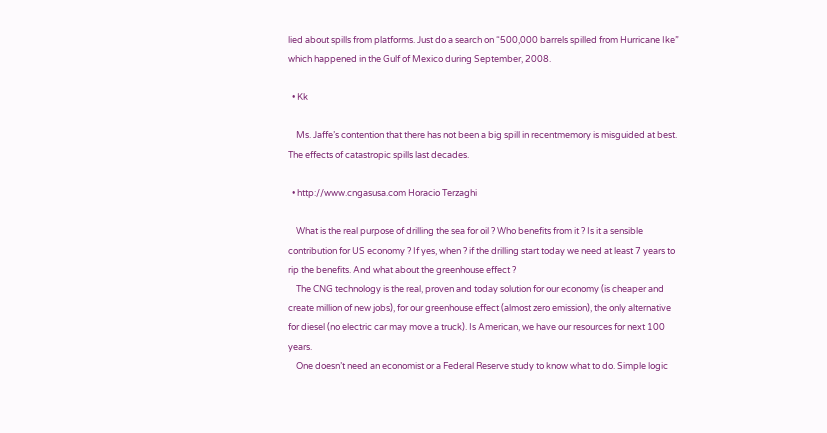lied about spills from platforms. Just do a search on “500,000 barrels spilled from Hurricane Ike” which happened in the Gulf of Mexico during September, 2008.

  • Kk

    Ms. Jaffe’s contention that there has not been a big spill in recentmemory is misguided at best. The effects of catastropic spills last decades.

  • http://www.cngasusa.com Horacio Terzaghi

    What is the real purpose of drilling the sea for oil ? Who benefits from it ? Is it a sensible contribution for US economy ? If yes, when ? if the drilling start today we need at least 7 years to rip the benefits. And what about the greenhouse effect ?
    The CNG technology is the real, proven and today solution for our economy (is cheaper and create million of new jobs), for our greenhouse effect (almost zero emission), the only alternative for diesel (no electric car may move a truck). Is American, we have our resources for next 100 years.
    One doesn’t need an economist or a Federal Reserve study to know what to do. Simple logic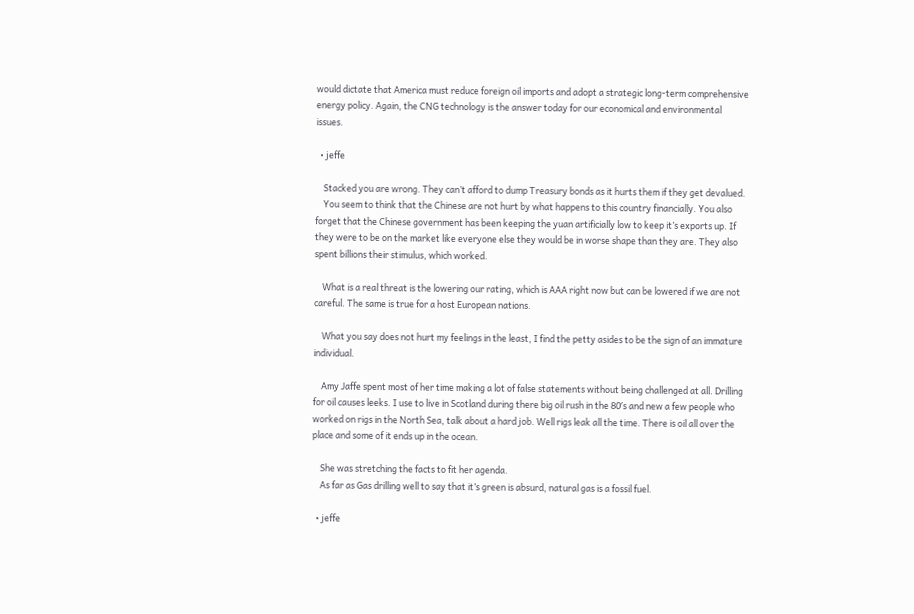would dictate that America must reduce foreign oil imports and adopt a strategic long-term comprehensive energy policy. Again, the CNG technology is the answer today for our economical and environmental issues.

  • jeffe

    Stacked you are wrong. They can’t afford to dump Treasury bonds as it hurts them if they get devalued.
    You seem to think that the Chinese are not hurt by what happens to this country financially. You also forget that the Chinese government has been keeping the yuan artificially low to keep it’s exports up. If they were to be on the market like everyone else they would be in worse shape than they are. They also spent billions their stimulus, which worked.

    What is a real threat is the lowering our rating, which is AAA right now but can be lowered if we are not careful. The same is true for a host European nations.

    What you say does not hurt my feelings in the least, I find the petty asides to be the sign of an immature individual.

    Amy Jaffe spent most of her time making a lot of false statements without being challenged at all. Drilling for oil causes leeks. I use to live in Scotland during there big oil rush in the 80′s and new a few people who worked on rigs in the North Sea, talk about a hard job. Well rigs leak all the time. There is oil all over the place and some of it ends up in the ocean.

    She was stretching the facts to fit her agenda.
    As far as Gas drilling well to say that it’s green is absurd, natural gas is a fossil fuel.

  • jeffe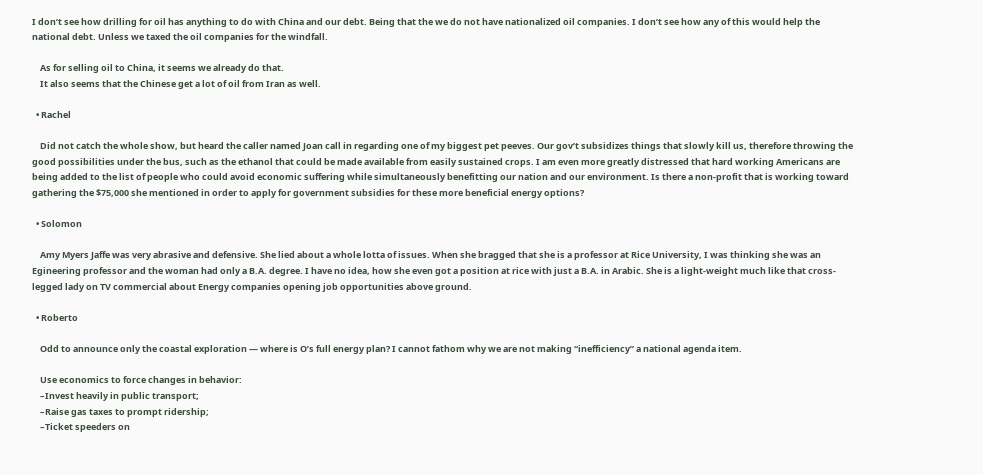I don’t see how drilling for oil has anything to do with China and our debt. Being that the we do not have nationalized oil companies. I don’t see how any of this would help the national debt. Unless we taxed the oil companies for the windfall.

    As for selling oil to China, it seems we already do that.
    It also seems that the Chinese get a lot of oil from Iran as well.

  • Rachel

    Did not catch the whole show, but heard the caller named Joan call in regarding one of my biggest pet peeves. Our gov’t subsidizes things that slowly kill us, therefore throwing the good possibilities under the bus, such as the ethanol that could be made available from easily sustained crops. I am even more greatly distressed that hard working Americans are being added to the list of people who could avoid economic suffering while simultaneously benefitting our nation and our environment. Is there a non-profit that is working toward gathering the $75,000 she mentioned in order to apply for government subsidies for these more beneficial energy options?

  • Solomon

    Amy Myers Jaffe was very abrasive and defensive. She lied about a whole lotta of issues. When she bragged that she is a professor at Rice University, I was thinking she was an Egineering professor and the woman had only a B.A. degree. I have no idea, how she even got a position at rice with just a B.A. in Arabic. She is a light-weight much like that cross-legged lady on TV commercial about Energy companies opening job opportunities above ground.

  • Roberto

    Odd to announce only the coastal exploration — where is O’s full energy plan? I cannot fathom why we are not making “inefficiency” a national agenda item.

    Use economics to force changes in behavior:
    –Invest heavily in public transport;
    –Raise gas taxes to prompt ridership;
    –Ticket speeders on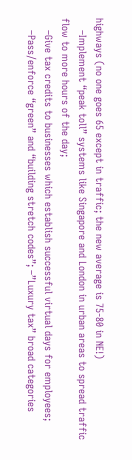highways (no one goes 65 except in traffic; the new average is 75-80 in NE!)
    –Implement “peak toll” systems like Singapore and London in urban areas to spread traffic flow to more hours of the day;
    –Give tax credits to businesses which establish successful virtual days for employees;
    –Pass/enforce “green” and “building stretch codes”; –”Luxury tax” broad categories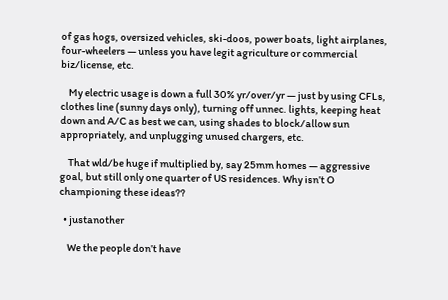of gas hogs, oversized vehicles, ski-doos, power boats, light airplanes, four-wheelers — unless you have legit agriculture or commercial biz/license, etc.

    My electric usage is down a full 30% yr/over/yr — just by using CFLs, clothes line (sunny days only), turning off unnec. lights, keeping heat down and A/C as best we can, using shades to block/allow sun appropriately, and unplugging unused chargers, etc.

    That wld/be huge if multiplied by, say 25mm homes — aggressive goal, but still only one quarter of US residences. Why isn’t O championing these ideas??

  • justanother

    We the people don’t have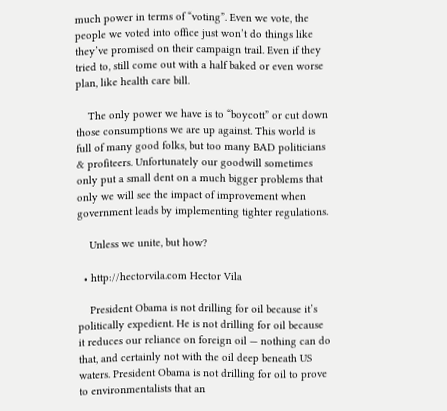much power in terms of “voting”. Even we vote, the people we voted into office just won’t do things like they’ve promised on their campaign trail. Even if they tried to, still come out with a half baked or even worse plan, like health care bill.

    The only power we have is to “boycott” or cut down those consumptions we are up against. This world is full of many good folks, but too many BAD politicians & profiteers. Unfortunately our goodwill sometimes only put a small dent on a much bigger problems that only we will see the impact of improvement when government leads by implementing tighter regulations.

    Unless we unite, but how?

  • http://hectorvila.com Hector Vila

    President Obama is not drilling for oil because it’s politically expedient. He is not drilling for oil because it reduces our reliance on foreign oil — nothing can do that, and certainly not with the oil deep beneath US waters. President Obama is not drilling for oil to prove to environmentalists that an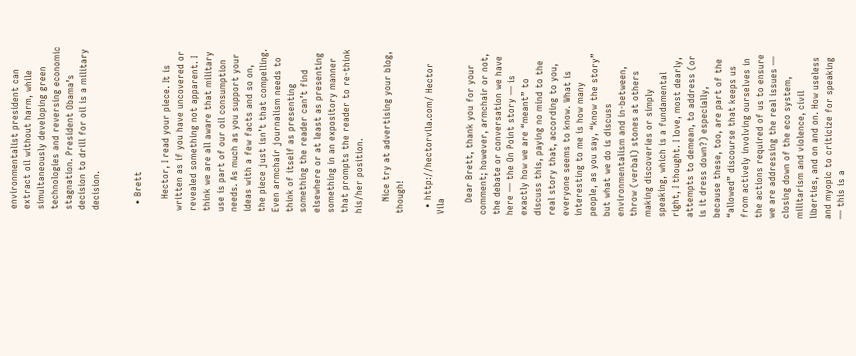environmentalist president can extract oil without harm, while simultaneously developing green technologies and reversing economic stagnation. President Obama’s decision to drill for oil is a military decision.


  • Brett

    Hector, I read your piece. It is written as if you have uncovered or revealed something not apparent. I think we are all aware that military use is part of our oil consumption needs. As much as you support your ideas with a few facts and so on, the piece just isn’t that compelling. Even armchair journalism needs to think of itself as presenting something the reader can’t find elsewhere or at least as presenting something in an expository manner that prompts the reader to re-think his/her position.

    Nice try at advertising your blog, though!

  • http://hectorvila.com/ Hector Vila

    Dear Brett, thank you for your comment; however, armchair or not, the debate or conversation we have here — the On Point story — is exactly how we are “meant” to discuss this, paying no mind to the real story that, according to you, everyone seems to know. What is interesting to me is how many people, as you say, “know the story” but what we do is discuss environmentalism and in-between, throw (verbal) stones at others making discoveries or simply speaking, which is a fundamental right, I thought. I love, most dearly, attempts to demean, to address (or is it dress down?) especially, because these, too, are part of the “allowed” discourse that keeps us from actively involving ourselves in the actions required of us to ensure we are addressing the real issues — closing down of the eco system, militarism and violence, civil liberties, and on and on. How useless and myopic to criticize for speaking — this is a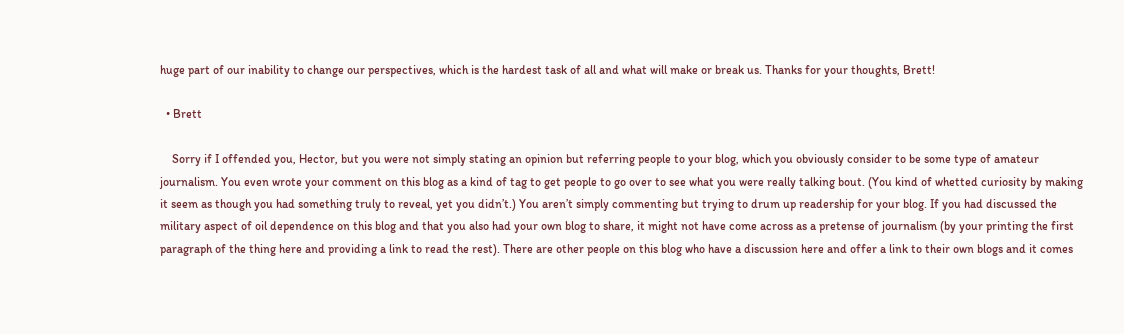huge part of our inability to change our perspectives, which is the hardest task of all and what will make or break us. Thanks for your thoughts, Brett!

  • Brett

    Sorry if I offended you, Hector, but you were not simply stating an opinion but referring people to your blog, which you obviously consider to be some type of amateur journalism. You even wrote your comment on this blog as a kind of tag to get people to go over to see what you were really talking bout. (You kind of whetted curiosity by making it seem as though you had something truly to reveal, yet you didn’t.) You aren’t simply commenting but trying to drum up readership for your blog. If you had discussed the military aspect of oil dependence on this blog and that you also had your own blog to share, it might not have come across as a pretense of journalism (by your printing the first paragraph of the thing here and providing a link to read the rest). There are other people on this blog who have a discussion here and offer a link to their own blogs and it comes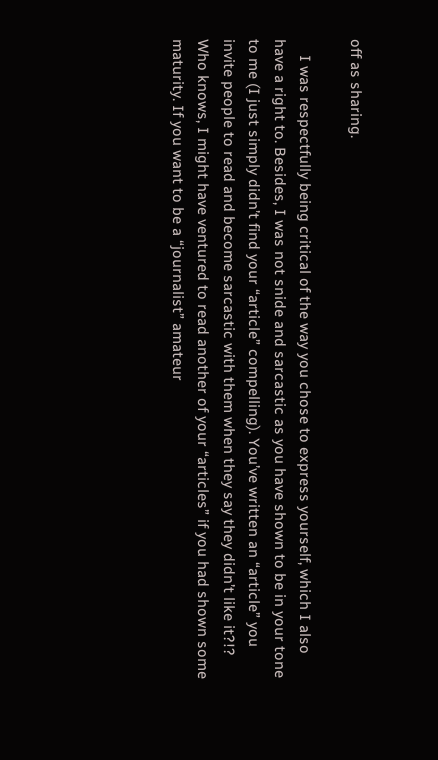off as sharing.

    I was respectfully being critical of the way you chose to express yourself, which I also have a right to. Besides, I was not snide and sarcastic as you have shown to be in your tone to me (I just simply didn’t find your “article” compelling). You’ve written an “article” you invite people to read and become sarcastic with them when they say they didn’t like it?!? Who knows, I might have ventured to read another of your “articles” if you had shown some maturity. If you want to be a “journalist” amateur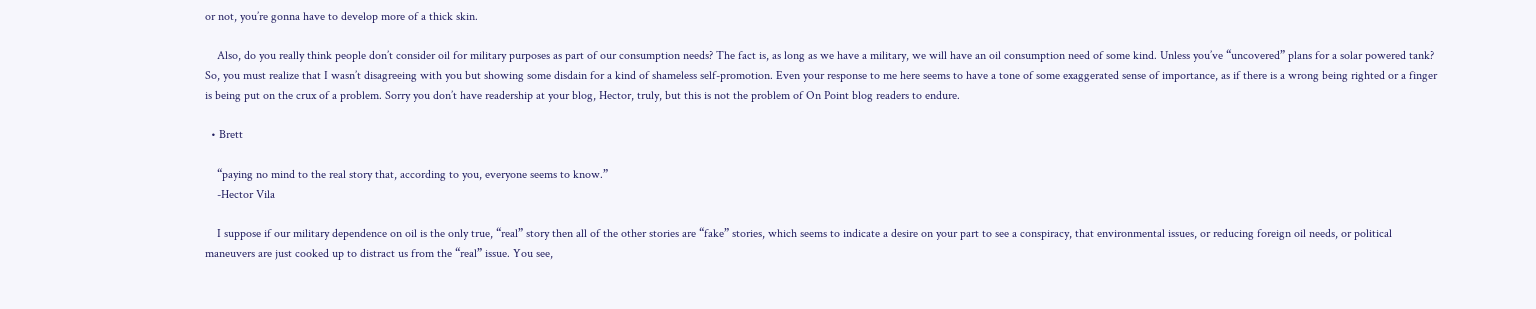or not, you’re gonna have to develop more of a thick skin.

    Also, do you really think people don’t consider oil for military purposes as part of our consumption needs? The fact is, as long as we have a military, we will have an oil consumption need of some kind. Unless you’ve “uncovered” plans for a solar powered tank? So, you must realize that I wasn’t disagreeing with you but showing some disdain for a kind of shameless self-promotion. Even your response to me here seems to have a tone of some exaggerated sense of importance, as if there is a wrong being righted or a finger is being put on the crux of a problem. Sorry you don’t have readership at your blog, Hector, truly, but this is not the problem of On Point blog readers to endure.

  • Brett

    “paying no mind to the real story that, according to you, everyone seems to know.”
    -Hector Vila

    I suppose if our military dependence on oil is the only true, “real” story then all of the other stories are “fake” stories, which seems to indicate a desire on your part to see a conspiracy, that environmental issues, or reducing foreign oil needs, or political maneuvers are just cooked up to distract us from the “real” issue. You see,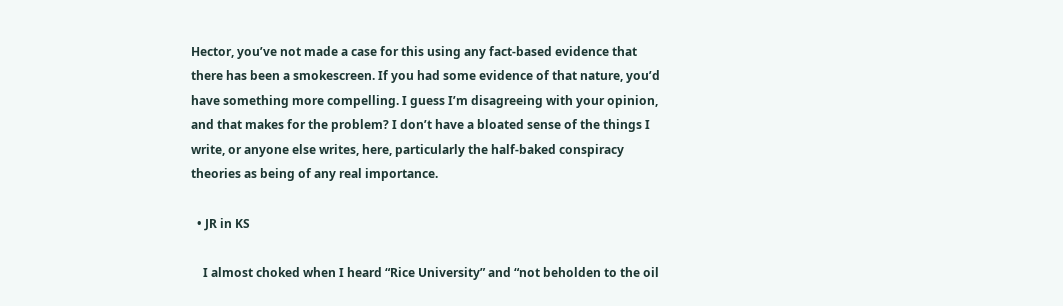Hector, you’ve not made a case for this using any fact-based evidence that there has been a smokescreen. If you had some evidence of that nature, you’d have something more compelling. I guess I’m disagreeing with your opinion, and that makes for the problem? I don’t have a bloated sense of the things I write, or anyone else writes, here, particularly the half-baked conspiracy theories as being of any real importance.

  • JR in KS

    I almost choked when I heard “Rice University” and “not beholden to the oil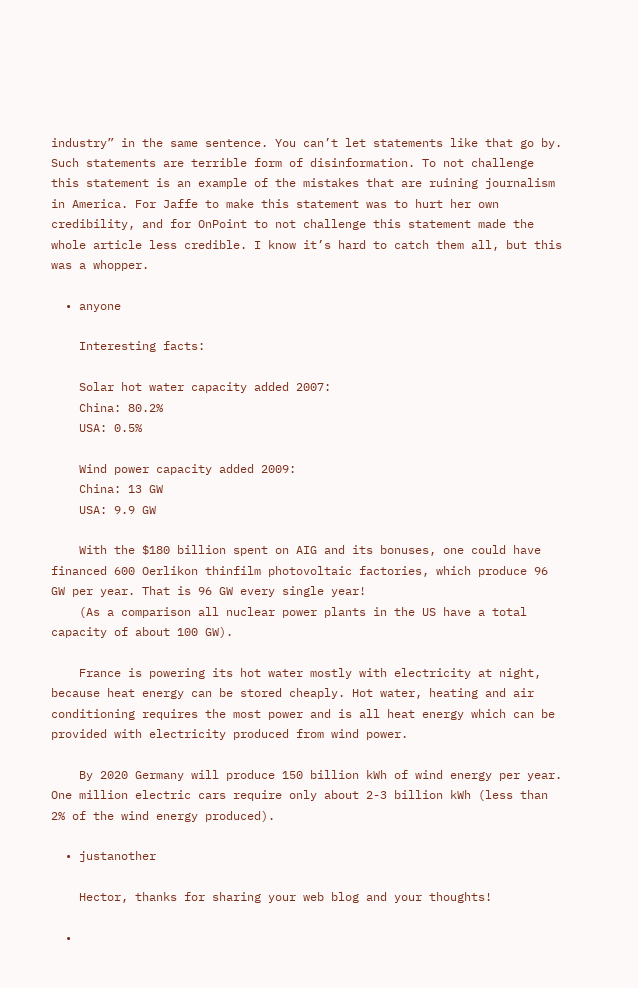industry” in the same sentence. You can’t let statements like that go by. Such statements are terrible form of disinformation. To not challenge this statement is an example of the mistakes that are ruining journalism in America. For Jaffe to make this statement was to hurt her own credibility, and for OnPoint to not challenge this statement made the whole article less credible. I know it’s hard to catch them all, but this was a whopper.

  • anyone

    Interesting facts:

    Solar hot water capacity added 2007:
    China: 80.2%
    USA: 0.5%

    Wind power capacity added 2009:
    China: 13 GW
    USA: 9.9 GW

    With the $180 billion spent on AIG and its bonuses, one could have financed 600 Oerlikon thinfilm photovoltaic factories, which produce 96 GW per year. That is 96 GW every single year!
    (As a comparison all nuclear power plants in the US have a total capacity of about 100 GW).

    France is powering its hot water mostly with electricity at night, because heat energy can be stored cheaply. Hot water, heating and air conditioning requires the most power and is all heat energy which can be provided with electricity produced from wind power.

    By 2020 Germany will produce 150 billion kWh of wind energy per year. One million electric cars require only about 2-3 billion kWh (less than 2% of the wind energy produced).

  • justanother

    Hector, thanks for sharing your web blog and your thoughts!

  •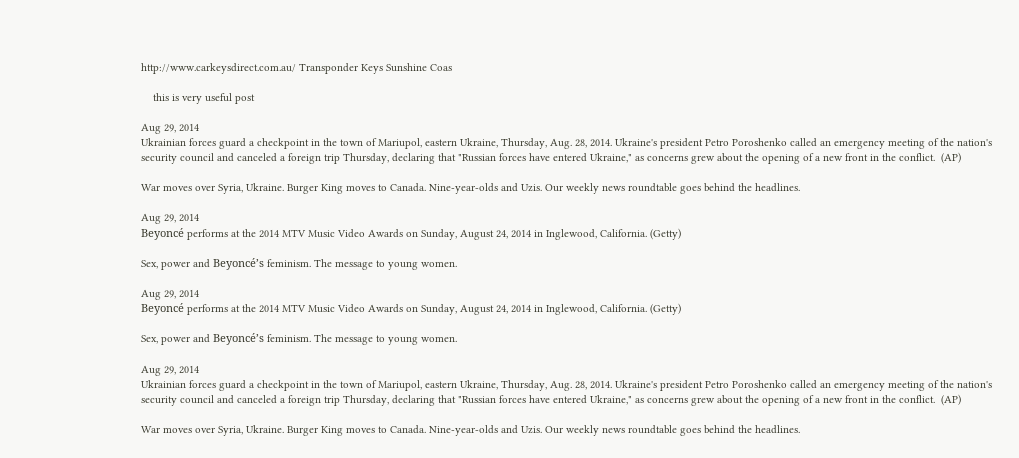http://www.carkeysdirect.com.au/ Transponder Keys Sunshine Coas

    this is very useful post

Aug 29, 2014
Ukrainian forces guard a checkpoint in the town of Mariupol, eastern Ukraine, Thursday, Aug. 28, 2014. Ukraine's president Petro Poroshenko called an emergency meeting of the nation's security council and canceled a foreign trip Thursday, declaring that "Russian forces have entered Ukraine," as concerns grew about the opening of a new front in the conflict.  (AP)

War moves over Syria, Ukraine. Burger King moves to Canada. Nine-year-olds and Uzis. Our weekly news roundtable goes behind the headlines.

Aug 29, 2014
Beyoncé performs at the 2014 MTV Music Video Awards on Sunday, August 24, 2014 in Inglewood, California. (Getty)

Sex, power and Beyoncé’s feminism. The message to young women.

Aug 29, 2014
Beyoncé performs at the 2014 MTV Music Video Awards on Sunday, August 24, 2014 in Inglewood, California. (Getty)

Sex, power and Beyoncé’s feminism. The message to young women.

Aug 29, 2014
Ukrainian forces guard a checkpoint in the town of Mariupol, eastern Ukraine, Thursday, Aug. 28, 2014. Ukraine's president Petro Poroshenko called an emergency meeting of the nation's security council and canceled a foreign trip Thursday, declaring that "Russian forces have entered Ukraine," as concerns grew about the opening of a new front in the conflict.  (AP)

War moves over Syria, Ukraine. Burger King moves to Canada. Nine-year-olds and Uzis. Our weekly news roundtable goes behind the headlines.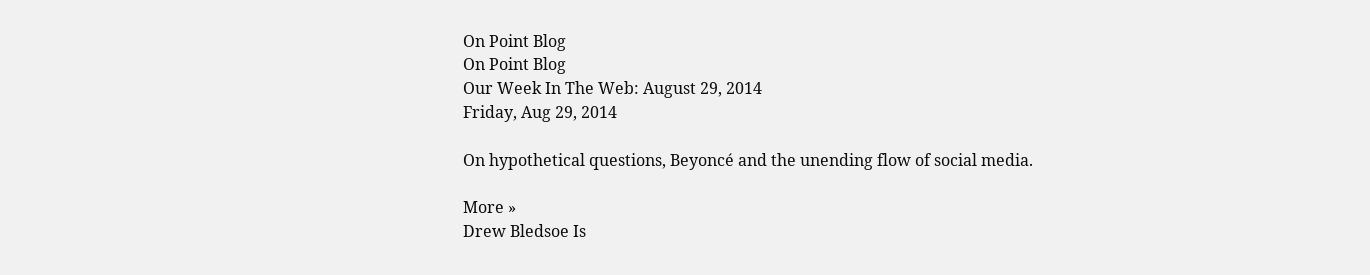On Point Blog
On Point Blog
Our Week In The Web: August 29, 2014
Friday, Aug 29, 2014

On hypothetical questions, Beyoncé and the unending flow of social media.

More »
Drew Bledsoe Is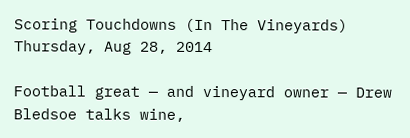Scoring Touchdowns (In The Vineyards)
Thursday, Aug 28, 2014

Football great — and vineyard owner — Drew Bledsoe talks wine,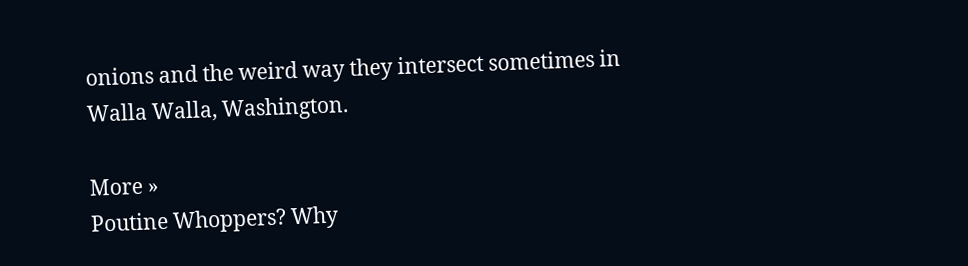onions and the weird way they intersect sometimes in Walla Walla, Washington.

More »
Poutine Whoppers? Why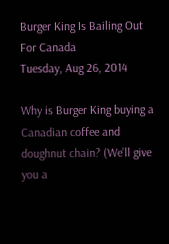Burger King Is Bailing Out For Canada
Tuesday, Aug 26, 2014

Why is Burger King buying a Canadian coffee and doughnut chain? (We’ll give you a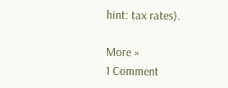hint: tax rates).

More »
1 Comment